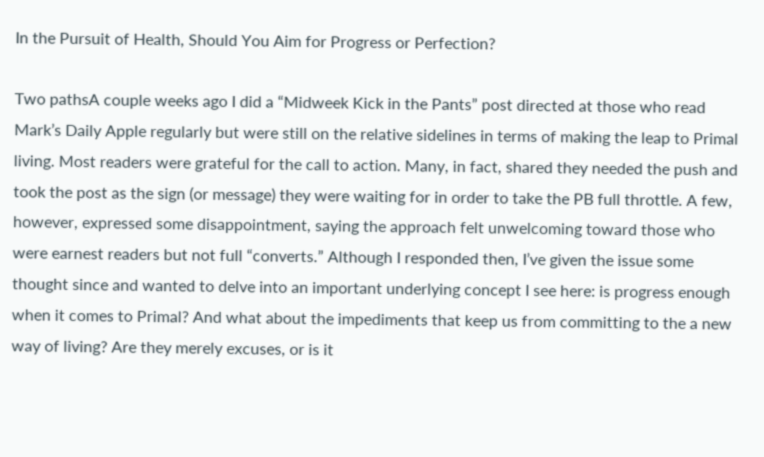In the Pursuit of Health, Should You Aim for Progress or Perfection?

Two pathsA couple weeks ago I did a “Midweek Kick in the Pants” post directed at those who read Mark’s Daily Apple regularly but were still on the relative sidelines in terms of making the leap to Primal living. Most readers were grateful for the call to action. Many, in fact, shared they needed the push and took the post as the sign (or message) they were waiting for in order to take the PB full throttle. A few, however, expressed some disappointment, saying the approach felt unwelcoming toward those who were earnest readers but not full “converts.” Although I responded then, I’ve given the issue some thought since and wanted to delve into an important underlying concept I see here: is progress enough when it comes to Primal? And what about the impediments that keep us from committing to the a new way of living? Are they merely excuses, or is it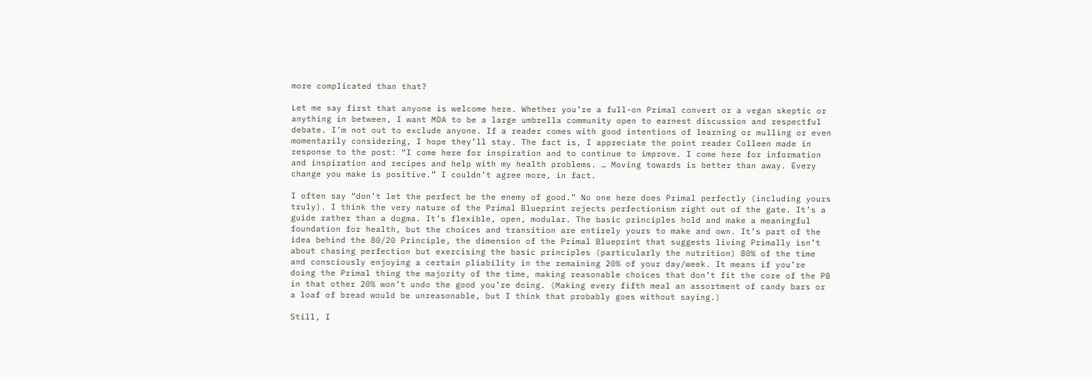more complicated than that?

Let me say first that anyone is welcome here. Whether you’re a full-on Primal convert or a vegan skeptic or anything in between, I want MDA to be a large umbrella community open to earnest discussion and respectful debate. I’m not out to exclude anyone. If a reader comes with good intentions of learning or mulling or even momentarily considering, I hope they’ll stay. The fact is, I appreciate the point reader Colleen made in response to the post: “I come here for inspiration and to continue to improve. I come here for information and inspiration and recipes and help with my health problems. … Moving towards is better than away. Every change you make is positive.” I couldn’t agree more, in fact.

I often say “don’t let the perfect be the enemy of good.” No one here does Primal perfectly (including yours truly). I think the very nature of the Primal Blueprint rejects perfectionism right out of the gate. It’s a guide rather than a dogma. It’s flexible, open, modular. The basic principles hold and make a meaningful foundation for health, but the choices and transition are entirely yours to make and own. It’s part of the idea behind the 80/20 Principle, the dimension of the Primal Blueprint that suggests living Primally isn’t about chasing perfection but exercising the basic principles (particularly the nutrition) 80% of the time and consciously enjoying a certain pliability in the remaining 20% of your day/week. It means if you’re doing the Primal thing the majority of the time, making reasonable choices that don’t fit the core of the PB in that other 20% won’t undo the good you’re doing. (Making every fifth meal an assortment of candy bars or a loaf of bread would be unreasonable, but I think that probably goes without saying.)

Still, I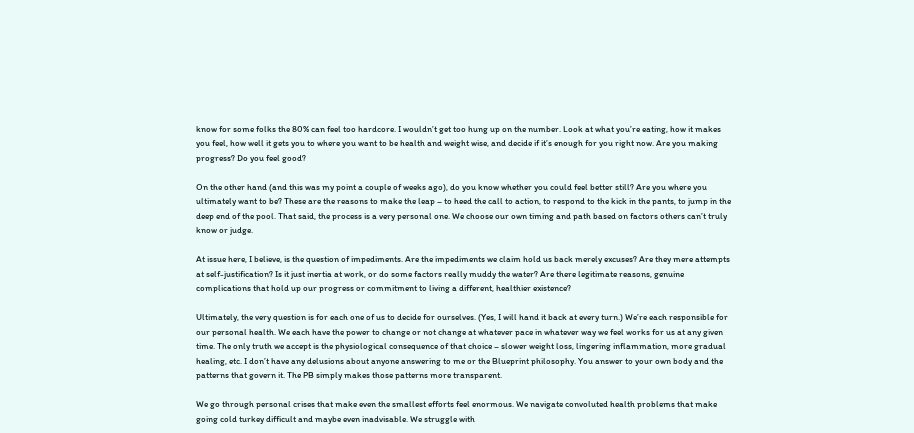know for some folks the 80% can feel too hardcore. I wouldn’t get too hung up on the number. Look at what you’re eating, how it makes you feel, how well it gets you to where you want to be health and weight wise, and decide if it’s enough for you right now. Are you making progress? Do you feel good?

On the other hand (and this was my point a couple of weeks ago), do you know whether you could feel better still? Are you where you ultimately want to be? These are the reasons to make the leap – to heed the call to action, to respond to the kick in the pants, to jump in the deep end of the pool. That said, the process is a very personal one. We choose our own timing and path based on factors others can’t truly know or judge.

At issue here, I believe, is the question of impediments. Are the impediments we claim hold us back merely excuses? Are they mere attempts at self-justification? Is it just inertia at work, or do some factors really muddy the water? Are there legitimate reasons, genuine complications that hold up our progress or commitment to living a different, healthier existence?

Ultimately, the very question is for each one of us to decide for ourselves. (Yes, I will hand it back at every turn.) We’re each responsible for our personal health. We each have the power to change or not change at whatever pace in whatever way we feel works for us at any given time. The only truth we accept is the physiological consequence of that choice – slower weight loss, lingering inflammation, more gradual healing, etc. I don’t have any delusions about anyone answering to me or the Blueprint philosophy. You answer to your own body and the patterns that govern it. The PB simply makes those patterns more transparent.

We go through personal crises that make even the smallest efforts feel enormous. We navigate convoluted health problems that make going cold turkey difficult and maybe even inadvisable. We struggle with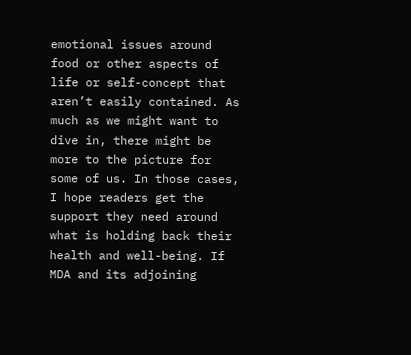emotional issues around food or other aspects of life or self-concept that aren’t easily contained. As much as we might want to dive in, there might be more to the picture for some of us. In those cases, I hope readers get the support they need around what is holding back their health and well-being. If MDA and its adjoining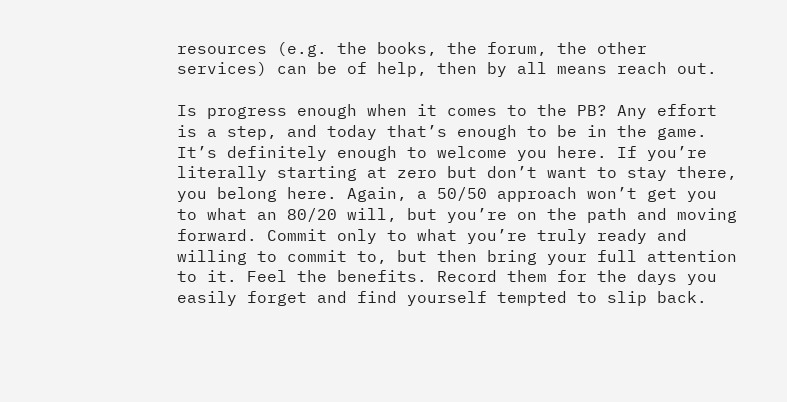resources (e.g. the books, the forum, the other services) can be of help, then by all means reach out.

Is progress enough when it comes to the PB? Any effort is a step, and today that’s enough to be in the game. It’s definitely enough to welcome you here. If you’re literally starting at zero but don’t want to stay there, you belong here. Again, a 50/50 approach won’t get you to what an 80/20 will, but you’re on the path and moving forward. Commit only to what you’re truly ready and willing to commit to, but then bring your full attention to it. Feel the benefits. Record them for the days you easily forget and find yourself tempted to slip back.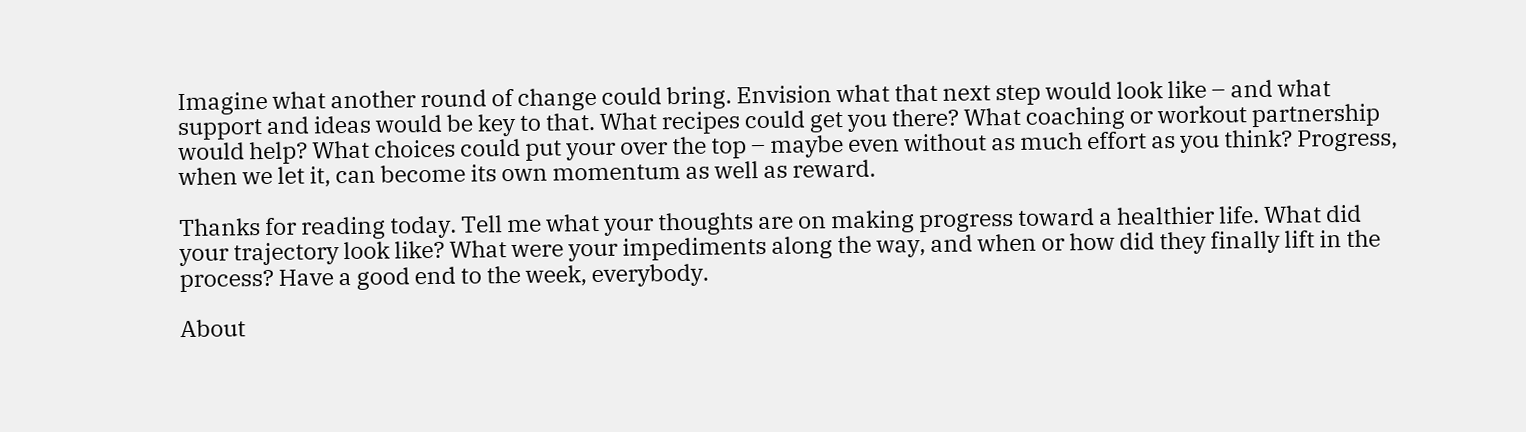Imagine what another round of change could bring. Envision what that next step would look like – and what support and ideas would be key to that. What recipes could get you there? What coaching or workout partnership would help? What choices could put your over the top – maybe even without as much effort as you think? Progress, when we let it, can become its own momentum as well as reward.

Thanks for reading today. Tell me what your thoughts are on making progress toward a healthier life. What did your trajectory look like? What were your impediments along the way, and when or how did they finally lift in the process? Have a good end to the week, everybody.

About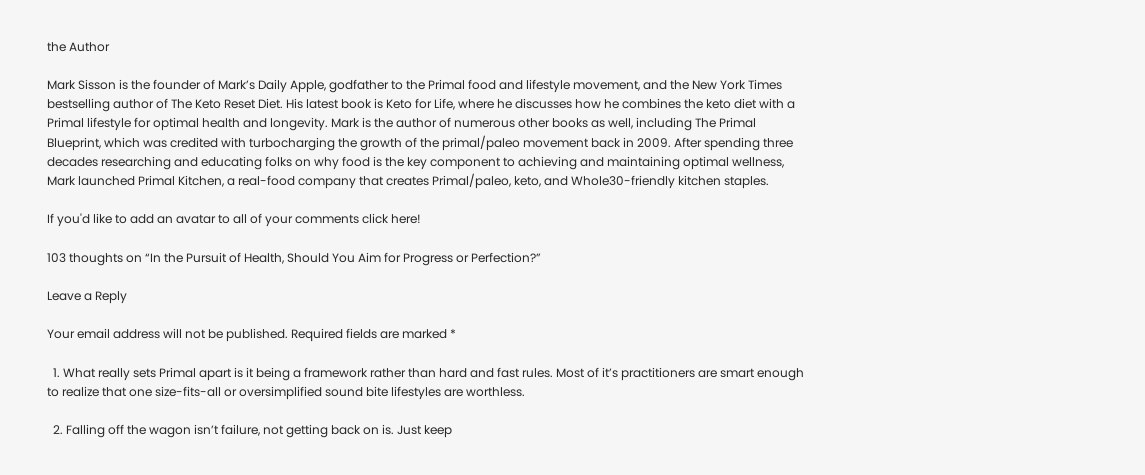the Author

Mark Sisson is the founder of Mark’s Daily Apple, godfather to the Primal food and lifestyle movement, and the New York Times bestselling author of The Keto Reset Diet. His latest book is Keto for Life, where he discusses how he combines the keto diet with a Primal lifestyle for optimal health and longevity. Mark is the author of numerous other books as well, including The Primal Blueprint, which was credited with turbocharging the growth of the primal/paleo movement back in 2009. After spending three decades researching and educating folks on why food is the key component to achieving and maintaining optimal wellness, Mark launched Primal Kitchen, a real-food company that creates Primal/paleo, keto, and Whole30-friendly kitchen staples.

If you'd like to add an avatar to all of your comments click here!

103 thoughts on “In the Pursuit of Health, Should You Aim for Progress or Perfection?”

Leave a Reply

Your email address will not be published. Required fields are marked *

  1. What really sets Primal apart is it being a framework rather than hard and fast rules. Most of it’s practitioners are smart enough to realize that one size-fits-all or oversimplified sound bite lifestyles are worthless.

  2. Falling off the wagon isn’t failure, not getting back on is. Just keep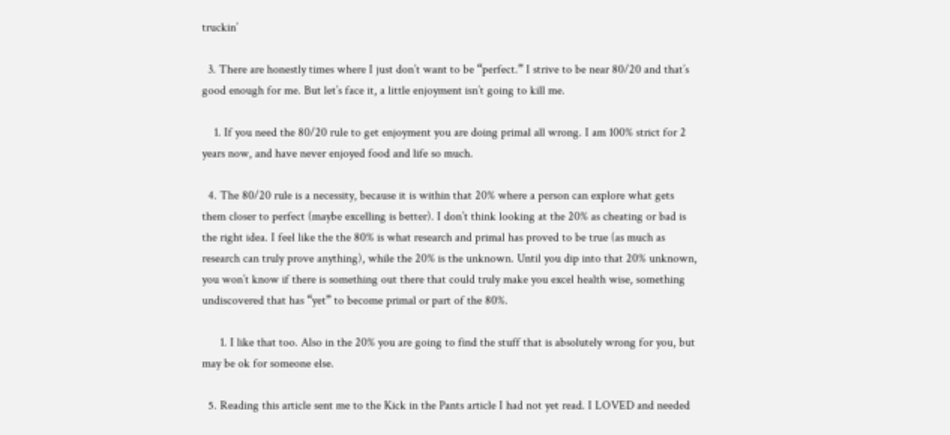truckin’

  3. There are honestly times where I just don’t want to be “perfect.” I strive to be near 80/20 and that’s good enough for me. But let’s face it, a little enjoyment isn’t going to kill me.

    1. If you need the 80/20 rule to get enjoyment you are doing primal all wrong. I am 100% strict for 2 years now, and have never enjoyed food and life so much.

  4. The 80/20 rule is a necessity, because it is within that 20% where a person can explore what gets them closer to perfect (maybe excelling is better). I don’t think looking at the 20% as cheating or bad is the right idea. I feel like the the 80% is what research and primal has proved to be true (as much as research can truly prove anything), while the 20% is the unknown. Until you dip into that 20% unknown, you won’t know if there is something out there that could truly make you excel health wise, something undiscovered that has “yet” to become primal or part of the 80%.

      1. I like that too. Also in the 20% you are going to find the stuff that is absolutely wrong for you, but may be ok for someone else.

  5. Reading this article sent me to the Kick in the Pants article I had not yet read. I LOVED and needed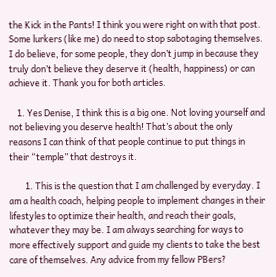the Kick in the Pants! I think you were right on with that post. Some lurkers (like me) do need to stop sabotaging themselves. I do believe, for some people, they don’t jump in because they truly don’t believe they deserve it (health, happiness) or can achieve it. Thank you for both articles.

    1. Yes Denise, I think this is a big one. Not loving yourself and not believing you deserve health! That’s about the only reasons I can think of that people continue to put things in their “temple” that destroys it.

        1. This is the question that I am challenged by everyday. I am a health coach, helping people to implement changes in their lifestyles to optimize their health, and reach their goals, whatever they may be. I am always searching for ways to more effectively support and guide my clients to take the best care of themselves. Any advice from my fellow PBers?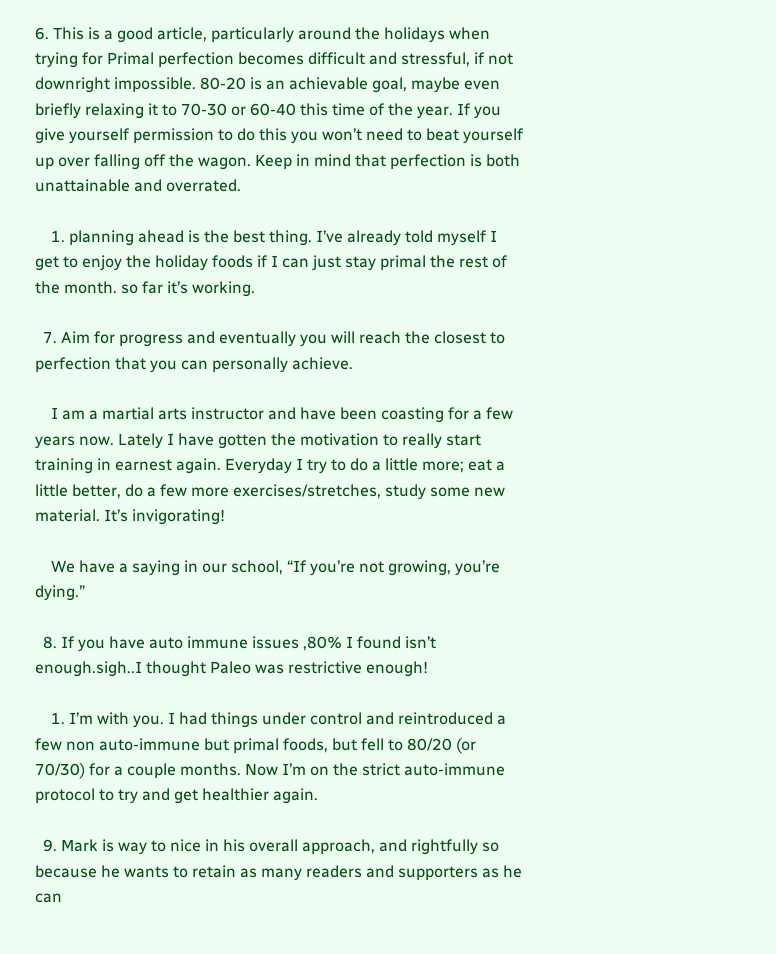6. This is a good article, particularly around the holidays when trying for Primal perfection becomes difficult and stressful, if not downright impossible. 80-20 is an achievable goal, maybe even briefly relaxing it to 70-30 or 60-40 this time of the year. If you give yourself permission to do this you won’t need to beat yourself up over falling off the wagon. Keep in mind that perfection is both unattainable and overrated.

    1. planning ahead is the best thing. I’ve already told myself I get to enjoy the holiday foods if I can just stay primal the rest of the month. so far it’s working.

  7. Aim for progress and eventually you will reach the closest to perfection that you can personally achieve.

    I am a martial arts instructor and have been coasting for a few years now. Lately I have gotten the motivation to really start training in earnest again. Everyday I try to do a little more; eat a little better, do a few more exercises/stretches, study some new material. It’s invigorating!

    We have a saying in our school, “If you’re not growing, you’re dying.”

  8. If you have auto immune issues ,80% I found isn’t enough.sigh..I thought Paleo was restrictive enough!

    1. I’m with you. I had things under control and reintroduced a few non auto-immune but primal foods, but fell to 80/20 (or 70/30) for a couple months. Now I’m on the strict auto-immune protocol to try and get healthier again.

  9. Mark is way to nice in his overall approach, and rightfully so because he wants to retain as many readers and supporters as he can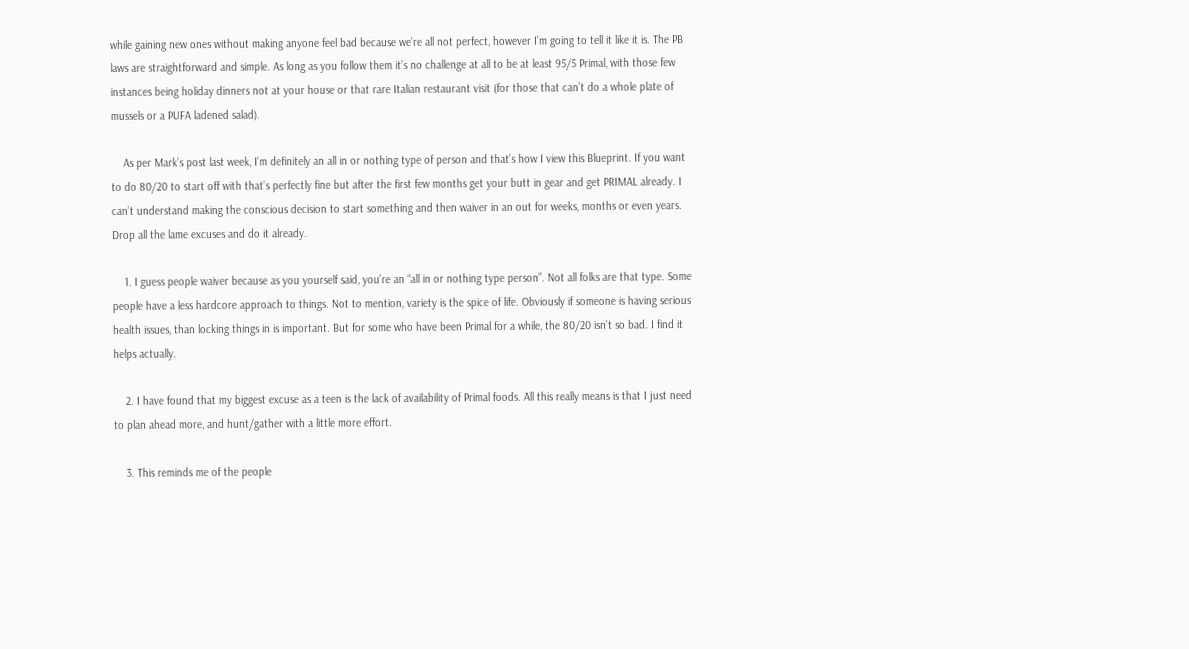while gaining new ones without making anyone feel bad because we’re all not perfect, however I’m going to tell it like it is. The PB laws are straightforward and simple. As long as you follow them it’s no challenge at all to be at least 95/5 Primal, with those few instances being holiday dinners not at your house or that rare Italian restaurant visit (for those that can’t do a whole plate of mussels or a PUFA ladened salad).

    As per Mark’s post last week, I’m definitely an all in or nothing type of person and that’s how I view this Blueprint. If you want to do 80/20 to start off with that’s perfectly fine but after the first few months get your butt in gear and get PRIMAL already. I can’t understand making the conscious decision to start something and then waiver in an out for weeks, months or even years. Drop all the lame excuses and do it already.

    1. I guess people waiver because as you yourself said, you’re an “all in or nothing type person”. Not all folks are that type. Some people have a less hardcore approach to things. Not to mention, variety is the spice of life. Obviously if someone is having serious health issues, than locking things in is important. But for some who have been Primal for a while, the 80/20 isn’t so bad. I find it helps actually.

    2. I have found that my biggest excuse as a teen is the lack of availability of Primal foods. All this really means is that I just need to plan ahead more, and hunt/gather with a little more effort.

    3. This reminds me of the people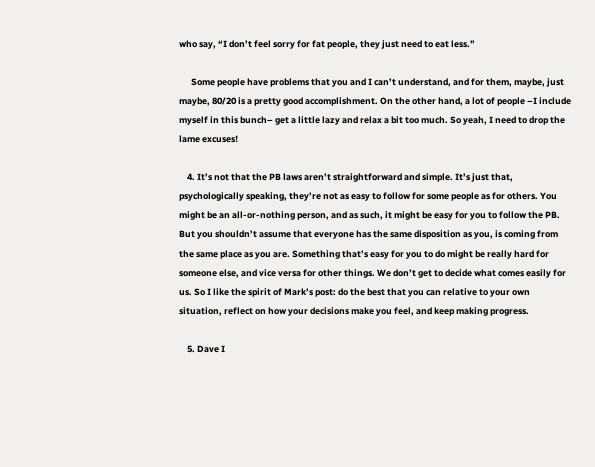who say, “I don’t feel sorry for fat people, they just need to eat less.”

      Some people have problems that you and I can’t understand, and for them, maybe, just maybe, 80/20 is a pretty good accomplishment. On the other hand, a lot of people –I include myself in this bunch– get a little lazy and relax a bit too much. So yeah, I need to drop the lame excuses!

    4. It’s not that the PB laws aren’t straightforward and simple. It’s just that, psychologically speaking, they’re not as easy to follow for some people as for others. You might be an all-or-nothing person, and as such, it might be easy for you to follow the PB. But you shouldn’t assume that everyone has the same disposition as you, is coming from the same place as you are. Something that’s easy for you to do might be really hard for someone else, and vice versa for other things. We don’t get to decide what comes easily for us. So I like the spirit of Mark’s post: do the best that you can relative to your own situation, reflect on how your decisions make you feel, and keep making progress.

    5. Dave I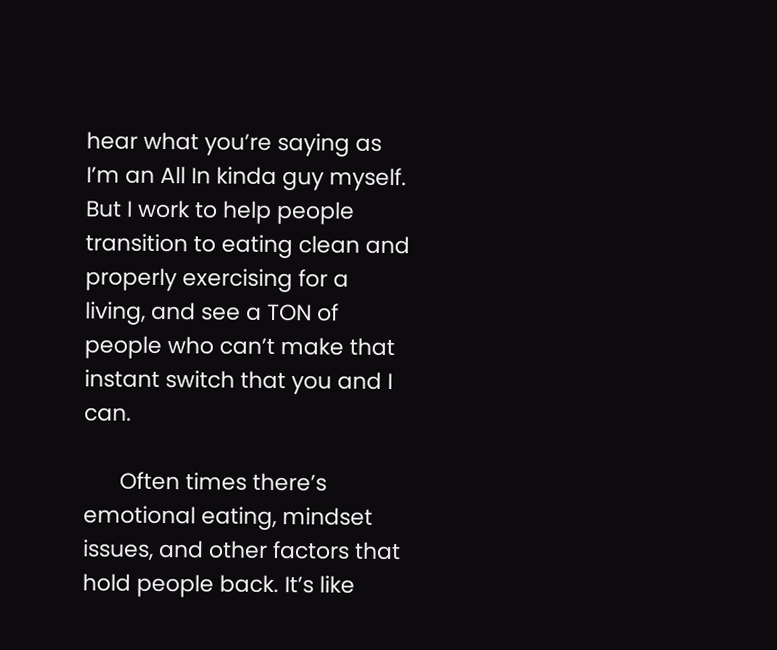hear what you’re saying as I’m an All In kinda guy myself. But I work to help people transition to eating clean and properly exercising for a living, and see a TON of people who can’t make that instant switch that you and I can.

      Often times there’s emotional eating, mindset issues, and other factors that hold people back. It’s like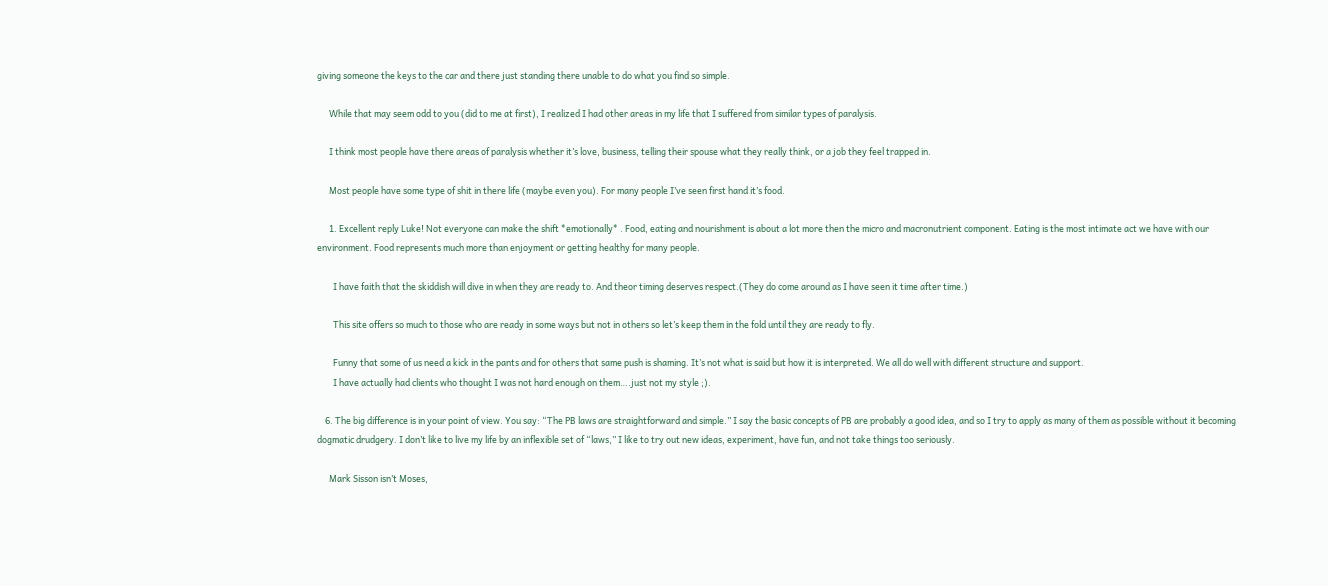giving someone the keys to the car and there just standing there unable to do what you find so simple.

      While that may seem odd to you (did to me at first), I realized I had other areas in my life that I suffered from similar types of paralysis.

      I think most people have there areas of paralysis whether it’s love, business, telling their spouse what they really think, or a job they feel trapped in.

      Most people have some type of shit in there life (maybe even you). For many people I’ve seen first hand it’s food.

      1. Excellent reply Luke! Not everyone can make the shift *emotionally* . Food, eating and nourishment is about a lot more then the micro and macronutrient component. Eating is the most intimate act we have with our environment. Food represents much more than enjoyment or getting healthy for many people.

        I have faith that the skiddish will dive in when they are ready to. And theor timing deserves respect.(They do come around as I have seen it time after time.)

        This site offers so much to those who are ready in some ways but not in others so let’s keep them in the fold until they are ready to fly.

        Funny that some of us need a kick in the pants and for others that same push is shaming. It’s not what is said but how it is interpreted. We all do well with different structure and support.
        I have actually had clients who thought I was not hard enough on them….just not my style ;).

    6. The big difference is in your point of view. You say: “The PB laws are straightforward and simple.” I say the basic concepts of PB are probably a good idea, and so I try to apply as many of them as possible without it becoming dogmatic drudgery. I don’t like to live my life by an inflexible set of “laws,” I like to try out new ideas, experiment, have fun, and not take things too seriously.

      Mark Sisson isn’t Moses,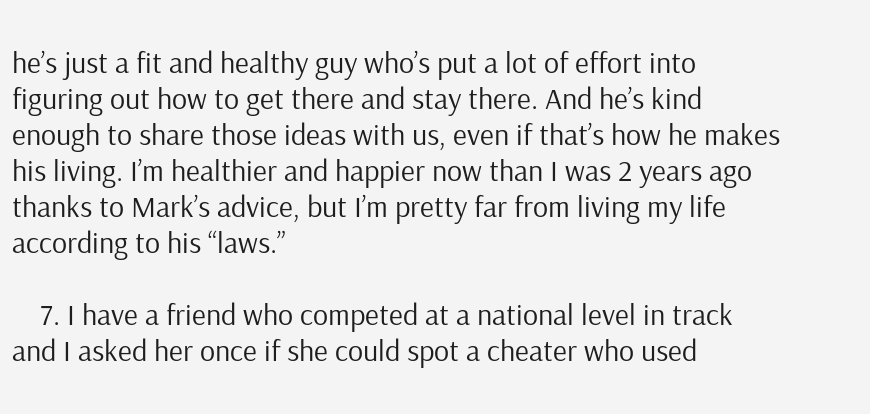he’s just a fit and healthy guy who’s put a lot of effort into figuring out how to get there and stay there. And he’s kind enough to share those ideas with us, even if that’s how he makes his living. I’m healthier and happier now than I was 2 years ago thanks to Mark’s advice, but I’m pretty far from living my life according to his “laws.”

    7. I have a friend who competed at a national level in track and I asked her once if she could spot a cheater who used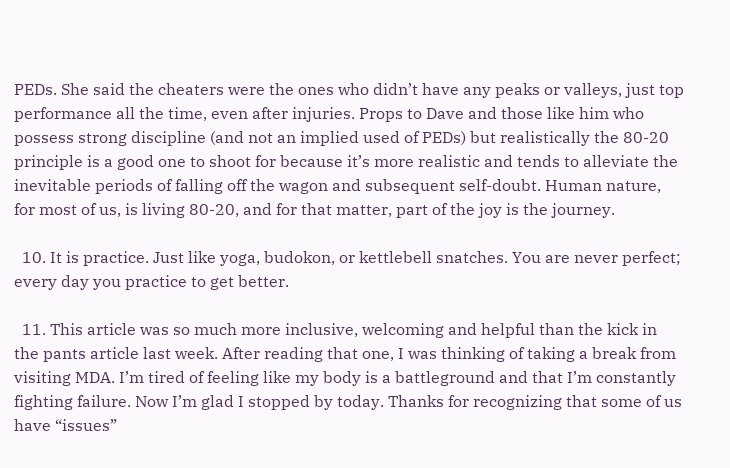PEDs. She said the cheaters were the ones who didn’t have any peaks or valleys, just top performance all the time, even after injuries. Props to Dave and those like him who possess strong discipline (and not an implied used of PEDs) but realistically the 80-20 principle is a good one to shoot for because it’s more realistic and tends to alleviate the inevitable periods of falling off the wagon and subsequent self-doubt. Human nature, for most of us, is living 80-20, and for that matter, part of the joy is the journey.

  10. It is practice. Just like yoga, budokon, or kettlebell snatches. You are never perfect; every day you practice to get better.

  11. This article was so much more inclusive, welcoming and helpful than the kick in the pants article last week. After reading that one, I was thinking of taking a break from visiting MDA. I’m tired of feeling like my body is a battleground and that I’m constantly fighting failure. Now I’m glad I stopped by today. Thanks for recognizing that some of us have “issues”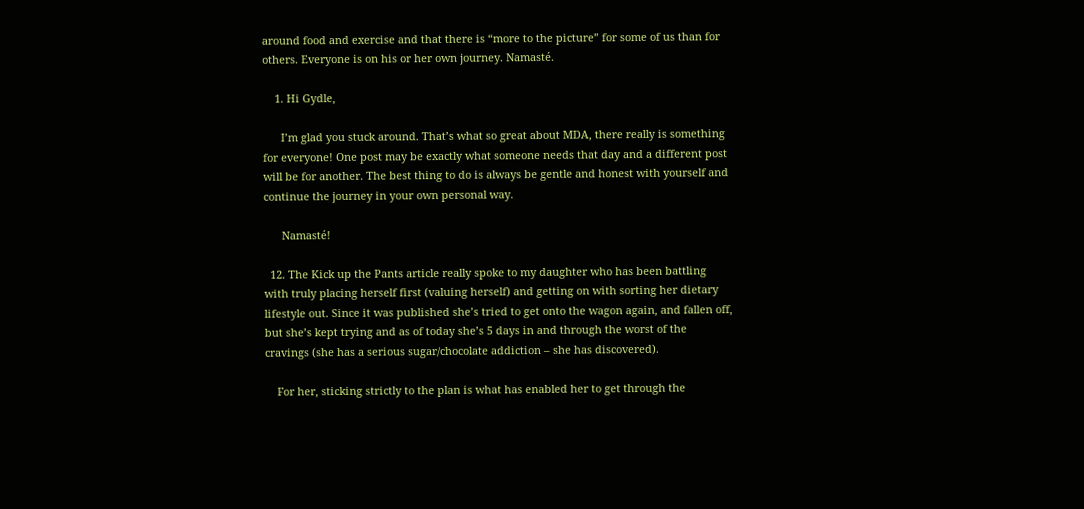around food and exercise and that there is “more to the picture” for some of us than for others. Everyone is on his or her own journey. Namasté.

    1. Hi Gydle,

      I’m glad you stuck around. That’s what so great about MDA, there really is something for everyone! One post may be exactly what someone needs that day and a different post will be for another. The best thing to do is always be gentle and honest with yourself and continue the journey in your own personal way.

      Namasté!

  12. The Kick up the Pants article really spoke to my daughter who has been battling with truly placing herself first (valuing herself) and getting on with sorting her dietary lifestyle out. Since it was published she’s tried to get onto the wagon again, and fallen off, but she’s kept trying and as of today she’s 5 days in and through the worst of the cravings (she has a serious sugar/chocolate addiction – she has discovered).

    For her, sticking strictly to the plan is what has enabled her to get through the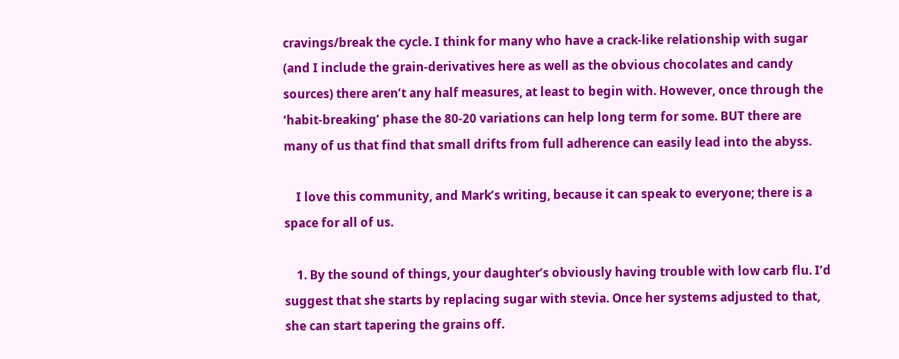cravings/break the cycle. I think for many who have a crack-like relationship with sugar (and I include the grain-derivatives here as well as the obvious chocolates and candy sources) there aren’t any half measures, at least to begin with. However, once through the ‘habit-breaking’ phase the 80-20 variations can help long term for some. BUT there are many of us that find that small drifts from full adherence can easily lead into the abyss.

    I love this community, and Mark’s writing, because it can speak to everyone; there is a space for all of us.

    1. By the sound of things, your daughter’s obviously having trouble with low carb flu. I’d suggest that she starts by replacing sugar with stevia. Once her systems adjusted to that, she can start tapering the grains off.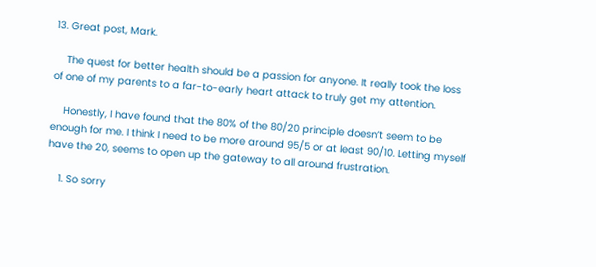13. Great post, Mark.

    The quest for better health should be a passion for anyone. It really took the loss of one of my parents to a far-to-early heart attack to truly get my attention.

    Honestly, I have found that the 80% of the 80/20 principle doesn’t seem to be enough for me. I think I need to be more around 95/5 or at least 90/10. Letting myself have the 20, seems to open up the gateway to all around frustration.

    1. So sorry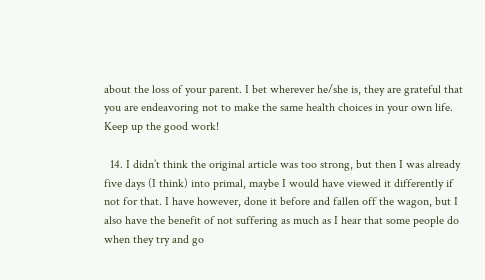about the loss of your parent. I bet wherever he/she is, they are grateful that you are endeavoring not to make the same health choices in your own life. Keep up the good work!

  14. I didn’t think the original article was too strong, but then I was already five days (I think) into primal, maybe I would have viewed it differently if not for that. I have however, done it before and fallen off the wagon, but I also have the benefit of not suffering as much as I hear that some people do when they try and go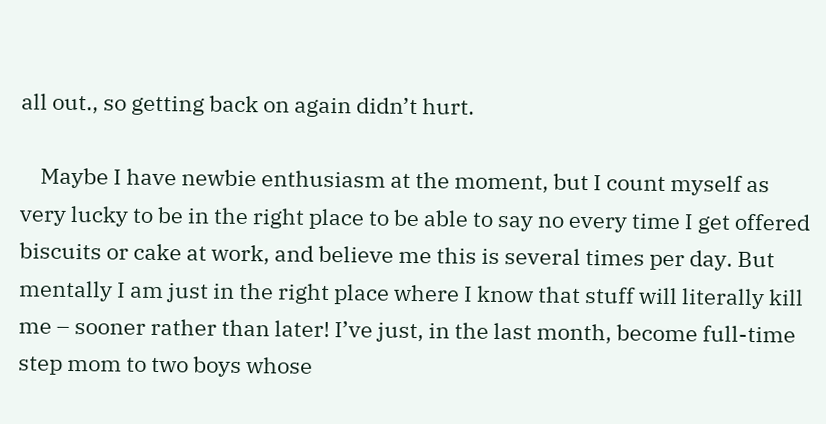all out., so getting back on again didn’t hurt.

    Maybe I have newbie enthusiasm at the moment, but I count myself as very lucky to be in the right place to be able to say no every time I get offered biscuits or cake at work, and believe me this is several times per day. But mentally I am just in the right place where I know that stuff will literally kill me – sooner rather than later! I’ve just, in the last month, become full-time step mom to two boys whose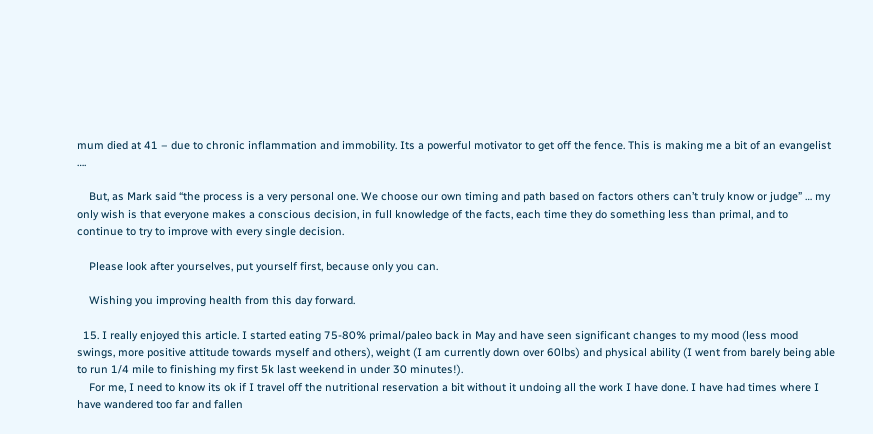mum died at 41 – due to chronic inflammation and immobility. Its a powerful motivator to get off the fence. This is making me a bit of an evangelist ….

    But, as Mark said “the process is a very personal one. We choose our own timing and path based on factors others can’t truly know or judge” … my only wish is that everyone makes a conscious decision, in full knowledge of the facts, each time they do something less than primal, and to continue to try to improve with every single decision.

    Please look after yourselves, put yourself first, because only you can.

    Wishing you improving health from this day forward.

  15. I really enjoyed this article. I started eating 75-80% primal/paleo back in May and have seen significant changes to my mood (less mood swings, more positive attitude towards myself and others), weight (I am currently down over 60lbs) and physical ability (I went from barely being able to run 1/4 mile to finishing my first 5k last weekend in under 30 minutes!).
    For me, I need to know its ok if I travel off the nutritional reservation a bit without it undoing all the work I have done. I have had times where I have wandered too far and fallen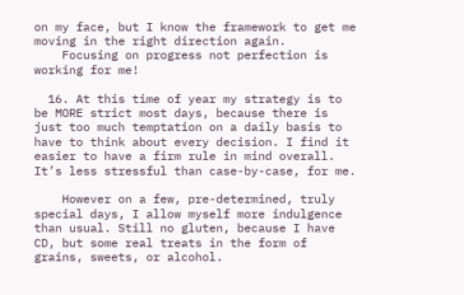on my face, but I know the framework to get me moving in the right direction again.
    Focusing on progress not perfection is working for me!

  16. At this time of year my strategy is to be MORE strict most days, because there is just too much temptation on a daily basis to have to think about every decision. I find it easier to have a firm rule in mind overall. It’s less stressful than case-by-case, for me.

    However on a few, pre-determined, truly special days, I allow myself more indulgence than usual. Still no gluten, because I have CD, but some real treats in the form of grains, sweets, or alcohol.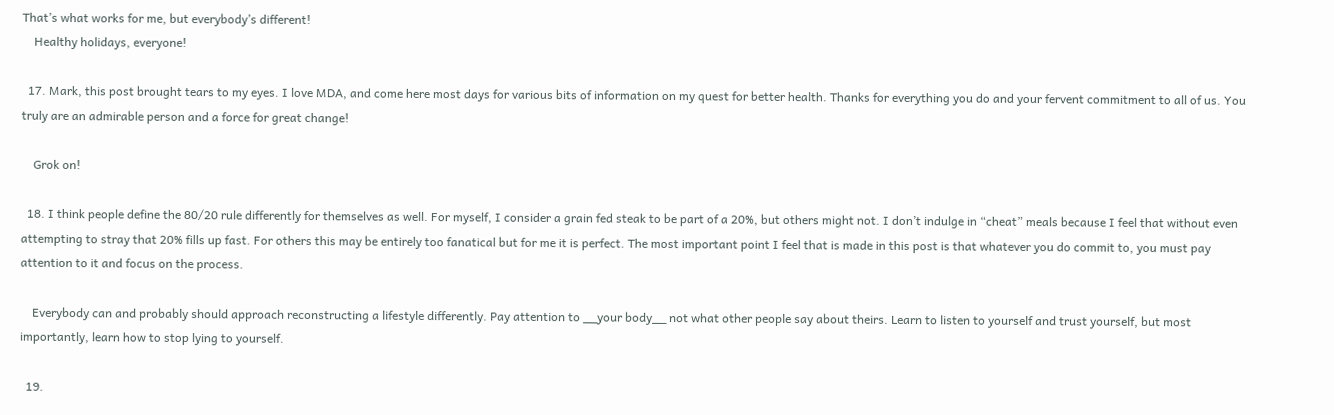That’s what works for me, but everybody’s different!
    Healthy holidays, everyone!

  17. Mark, this post brought tears to my eyes. I love MDA, and come here most days for various bits of information on my quest for better health. Thanks for everything you do and your fervent commitment to all of us. You truly are an admirable person and a force for great change!

    Grok on!

  18. I think people define the 80/20 rule differently for themselves as well. For myself, I consider a grain fed steak to be part of a 20%, but others might not. I don’t indulge in “cheat” meals because I feel that without even attempting to stray that 20% fills up fast. For others this may be entirely too fanatical but for me it is perfect. The most important point I feel that is made in this post is that whatever you do commit to, you must pay attention to it and focus on the process.

    Everybody can and probably should approach reconstructing a lifestyle differently. Pay attention to __your body__ not what other people say about theirs. Learn to listen to yourself and trust yourself, but most importantly, learn how to stop lying to yourself.

  19.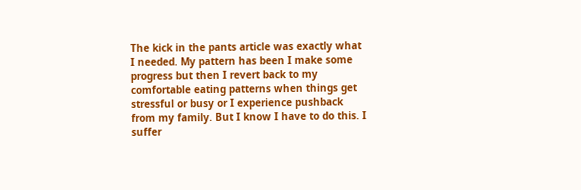The kick in the pants article was exactly what I needed. My pattern has been I make some progress but then I revert back to my comfortable eating patterns when things get stressful or busy or I experience pushback from my family. But I know I have to do this. I suffer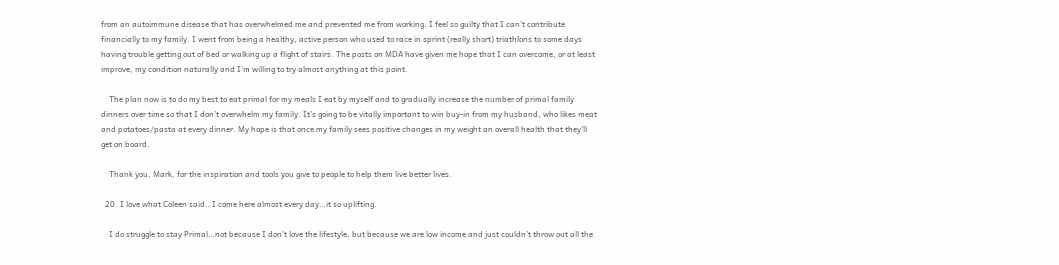from an autoimmune disease that has overwhelmed me and prevented me from working. I feel so guilty that I can’t contribute financially to my family. I went from being a healthy, active person who used to race in sprint (really short) triathlons to some days having trouble getting out of bed or walking up a flight of stairs. The posts on MDA have given me hope that I can overcome, or at least improve, my condition naturally and I’m willing to try almost anything at this point.

    The plan now is to do my best to eat primal for my meals I eat by myself and to gradually increase the number of primal family dinners over time so that I don’t overwhelm my family. It’s going to be vitally important to win buy-in from my husband, who likes meat and potatoes/pasta at every dinner. My hope is that once my family sees positive changes in my weight an overall health that they’ll get on board.

    Thank you, Mark, for the inspiration and tools you give to people to help them live better lives.

  20. I love what Coleen said…I come here almost every day…it so uplifting.

    I do struggle to stay Primal…not because I don’t love the lifestyle, but because we are low income and just couldn’t throw out all the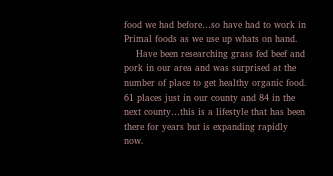food we had before…so have had to work in Primal foods as we use up whats on hand.
    Have been researching grass fed beef and pork in our area and was surprised at the number of place to get healthy organic food. 61 places just in our county and 84 in the next county…this is a lifestyle that has been there for years but is expanding rapidly now.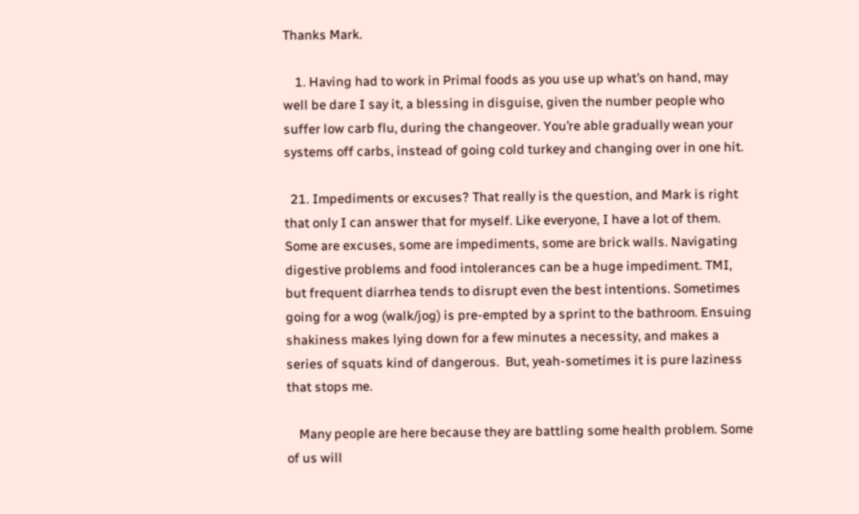Thanks Mark.

    1. Having had to work in Primal foods as you use up what’s on hand, may well be dare I say it, a blessing in disguise, given the number people who suffer low carb flu, during the changeover. You’re able gradually wean your systems off carbs, instead of going cold turkey and changing over in one hit.

  21. Impediments or excuses? That really is the question, and Mark is right that only I can answer that for myself. Like everyone, I have a lot of them. Some are excuses, some are impediments, some are brick walls. Navigating digestive problems and food intolerances can be a huge impediment. TMI, but frequent diarrhea tends to disrupt even the best intentions. Sometimes going for a wog (walk/jog) is pre-empted by a sprint to the bathroom. Ensuing shakiness makes lying down for a few minutes a necessity, and makes a series of squats kind of dangerous.  But, yeah-sometimes it is pure laziness that stops me.

    Many people are here because they are battling some health problem. Some of us will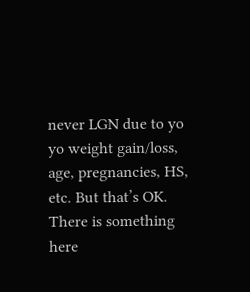never LGN due to yo yo weight gain/loss, age, pregnancies, HS, etc. But that’s OK. There is something here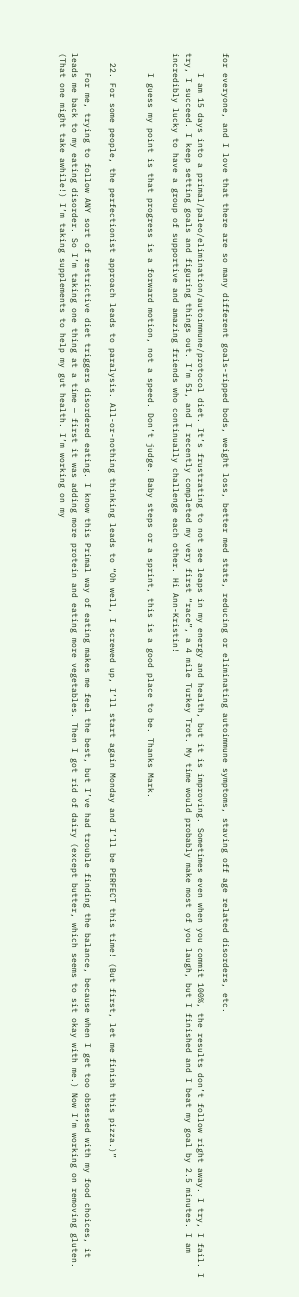for everyone, and I love that there are so many different goals-ripped bods, weight loss, better med stats, reducing or eliminating autoimmune symptoms, staving off age related disorders, etc.

    I am 15 days into a primal/paleo/elimination/autoimmune/protocol diet. It’s frustrating to not see leaps in my energy and health, but it is improving. Sometimes even when you commit 100%, the results don’t follow right away. I try, I fail. I try, I succeed. I keep setting goals and figuring things out. I’m 51, and I recently completed my very first “race”, a 4 mile Turkey Trot. My time would probably make most of you laugh, but I finished and I beat my goal by 2.5 minutes. I am incredibly lucky to have a group of supportive and amazing friends who continually challenge each other. Hi Ann-Kristin!

    I guess my point is that progress is a forward motion, not a speed. Don’t judge. Baby steps or a sprint, this is a good place to be. Thanks Mark.


  22. For some people, the perfectionist approach leads to paralysis. All-or-nothing thinking leads to “Oh well, I screwed up, I’ll start again Monday and I’ll be PERFECT this time! (But first, let me finish this pizza.)”

    For me, trying to follow ANY sort of restrictive diet triggers disordered eating. I know this Primal way of eating makes me feel the best, but I’ve had trouble finding the balance, because when I get too obsessed with my food choices, it leads me back to my eating disorder. So I’m taking one thing at a time — first it was adding more protein and eating more vegetables. Then I got rid of dairy (except butter, which seems to sit okay with me.) Now I’m working on removing gluten. (That one might take awhile!) I’m taking supplements to help my gut health. I’m working on my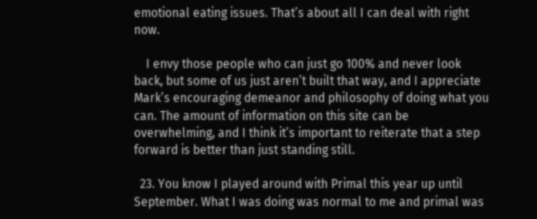emotional eating issues. That’s about all I can deal with right now.

    I envy those people who can just go 100% and never look back, but some of us just aren’t built that way, and I appreciate Mark’s encouraging demeanor and philosophy of doing what you can. The amount of information on this site can be overwhelming, and I think it’s important to reiterate that a step forward is better than just standing still.

  23. You know I played around with Primal this year up until September. What I was doing was normal to me and primal was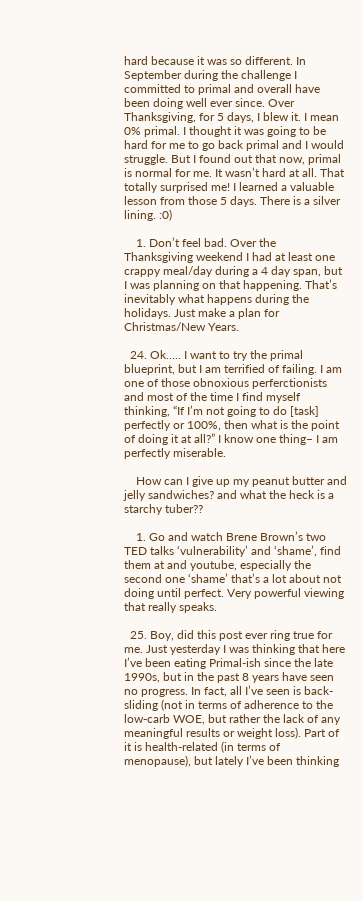hard because it was so different. In September during the challenge I committed to primal and overall have been doing well ever since. Over Thanksgiving, for 5 days, I blew it. I mean 0% primal. I thought it was going to be hard for me to go back primal and I would struggle. But I found out that now, primal is normal for me. It wasn’t hard at all. That totally surprised me! I learned a valuable lesson from those 5 days. There is a silver lining. :0)

    1. Don’t feel bad. Over the Thanksgiving weekend I had at least one crappy meal/day during a 4 day span, but I was planning on that happening. That’s inevitably what happens during the holidays. Just make a plan for Christmas/New Years.

  24. Ok….. I want to try the primal blueprint, but I am terrified of failing. I am one of those obnoxious perferctionists and most of the time I find myself thinking, “If I’m not going to do [task] perfectly or 100%, then what is the point of doing it at all?” I know one thing– I am perfectly miserable.

    How can I give up my peanut butter and jelly sandwiches? and what the heck is a starchy tuber??

    1. Go and watch Brene Brown’s two TED talks ‘vulnerability’ and ‘shame’, find them at and youtube, especially the second one ‘shame’ that’s a lot about not doing until perfect. Very powerful viewing that really speaks.

  25. Boy, did this post ever ring true for me. Just yesterday I was thinking that here I’ve been eating Primal-ish since the late 1990s, but in the past 8 years have seen no progress. In fact, all I’ve seen is back-sliding (not in terms of adherence to the low-carb WOE, but rather the lack of any meaningful results or weight loss). Part of it is health-related (in terms of menopause), but lately I’ve been thinking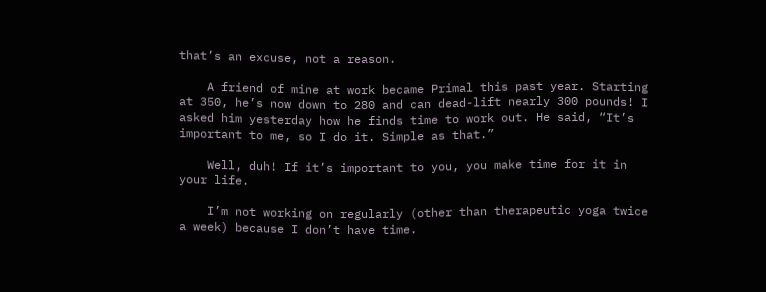that’s an excuse, not a reason.

    A friend of mine at work became Primal this past year. Starting at 350, he’s now down to 280 and can dead-lift nearly 300 pounds! I asked him yesterday how he finds time to work out. He said, “It’s important to me, so I do it. Simple as that.”

    Well, duh! If it’s important to you, you make time for it in your life.

    I’m not working on regularly (other than therapeutic yoga twice a week) because I don’t have time.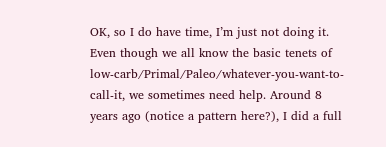OK, so I do have time, I’m just not doing it. Even though we all know the basic tenets of low-carb/Primal/Paleo/whatever-you-want-to-call-it, we sometimes need help. Around 8 years ago (notice a pattern here?), I did a full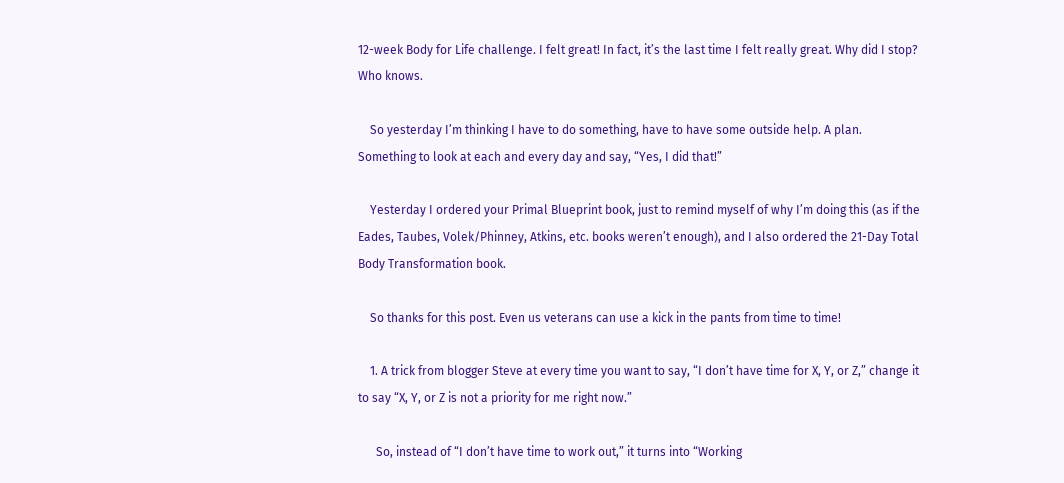12-week Body for Life challenge. I felt great! In fact, it’s the last time I felt really great. Why did I stop? Who knows.

    So yesterday I’m thinking I have to do something, have to have some outside help. A plan. Something to look at each and every day and say, “Yes, I did that!”

    Yesterday I ordered your Primal Blueprint book, just to remind myself of why I’m doing this (as if the Eades, Taubes, Volek/Phinney, Atkins, etc. books weren’t enough), and I also ordered the 21-Day Total Body Transformation book.

    So thanks for this post. Even us veterans can use a kick in the pants from time to time!

    1. A trick from blogger Steve at every time you want to say, “I don’t have time for X, Y, or Z,” change it to say “X, Y, or Z is not a priority for me right now.”

      So, instead of “I don’t have time to work out,” it turns into “Working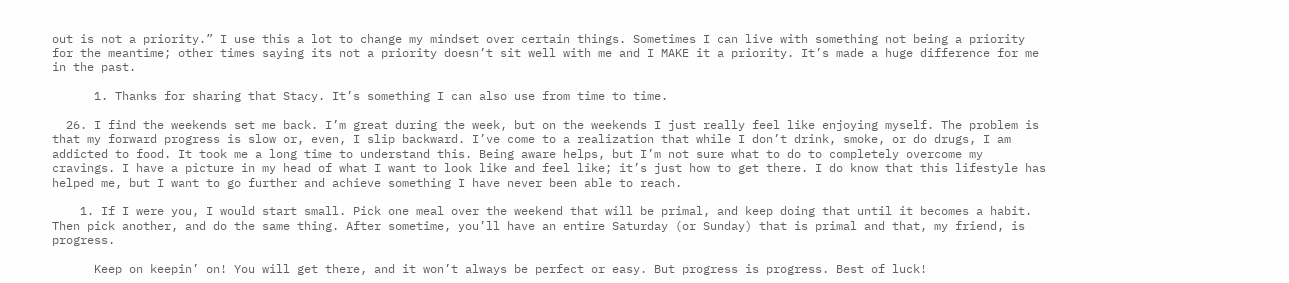out is not a priority.” I use this a lot to change my mindset over certain things. Sometimes I can live with something not being a priority for the meantime; other times saying its not a priority doesn’t sit well with me and I MAKE it a priority. It’s made a huge difference for me in the past.

      1. Thanks for sharing that Stacy. It’s something I can also use from time to time.

  26. I find the weekends set me back. I’m great during the week, but on the weekends I just really feel like enjoying myself. The problem is that my forward progress is slow or, even, I slip backward. I’ve come to a realization that while I don’t drink, smoke, or do drugs, I am addicted to food. It took me a long time to understand this. Being aware helps, but I’m not sure what to do to completely overcome my cravings. I have a picture in my head of what I want to look like and feel like; it’s just how to get there. I do know that this lifestyle has helped me, but I want to go further and achieve something I have never been able to reach.

    1. If I were you, I would start small. Pick one meal over the weekend that will be primal, and keep doing that until it becomes a habit. Then pick another, and do the same thing. After sometime, you’ll have an entire Saturday (or Sunday) that is primal and that, my friend, is progress.

      Keep on keepin’ on! You will get there, and it won’t always be perfect or easy. But progress is progress. Best of luck!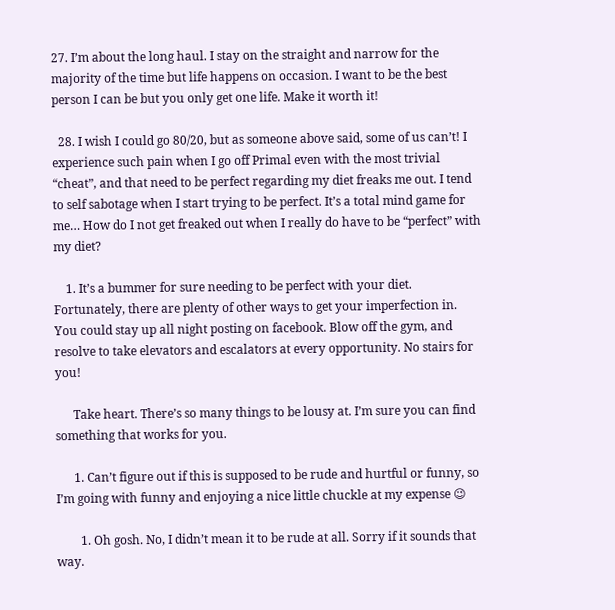27. I’m about the long haul. I stay on the straight and narrow for the majority of the time but life happens on occasion. I want to be the best person I can be but you only get one life. Make it worth it!

  28. I wish I could go 80/20, but as someone above said, some of us can’t! I experience such pain when I go off Primal even with the most trivial “cheat”, and that need to be perfect regarding my diet freaks me out. I tend to self sabotage when I start trying to be perfect. It’s a total mind game for me… How do I not get freaked out when I really do have to be “perfect” with my diet?

    1. It’s a bummer for sure needing to be perfect with your diet. Fortunately, there are plenty of other ways to get your imperfection in. You could stay up all night posting on facebook. Blow off the gym, and resolve to take elevators and escalators at every opportunity. No stairs for you!

      Take heart. There’s so many things to be lousy at. I’m sure you can find something that works for you.

      1. Can’t figure out if this is supposed to be rude and hurtful or funny, so I’m going with funny and enjoying a nice little chuckle at my expense 😉

        1. Oh gosh. No, I didn’t mean it to be rude at all. Sorry if it sounds that way.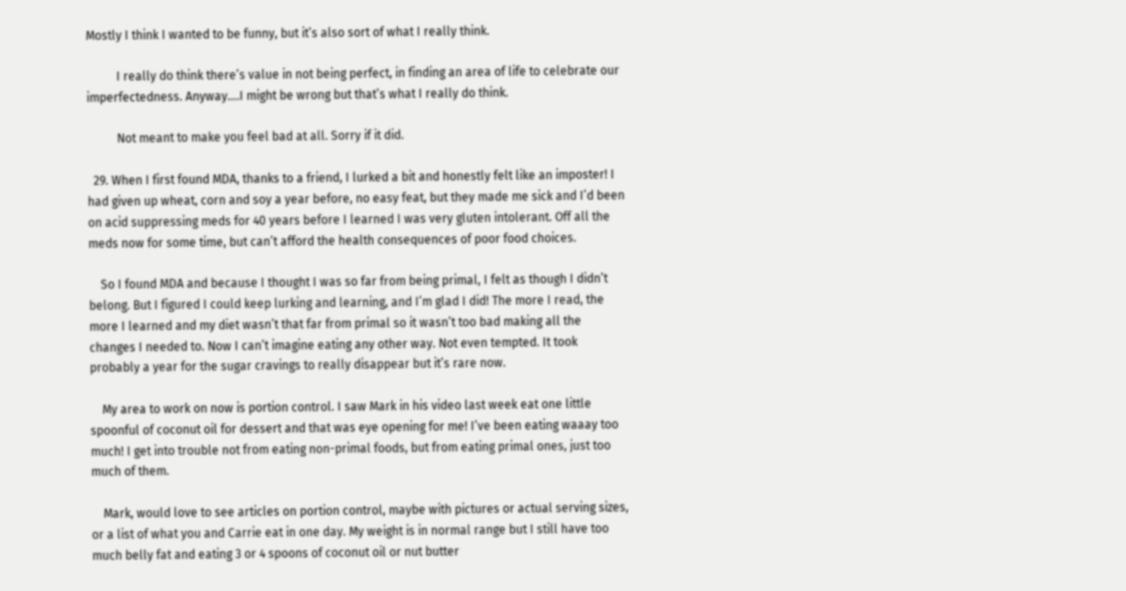Mostly I think I wanted to be funny, but it’s also sort of what I really think.

          I really do think there’s value in not being perfect, in finding an area of life to celebrate our imperfectedness. Anyway….I might be wrong but that’s what I really do think.

          Not meant to make you feel bad at all. Sorry if it did.

  29. When I first found MDA, thanks to a friend, I lurked a bit and honestly felt like an imposter! I had given up wheat, corn and soy a year before, no easy feat, but they made me sick and I’d been on acid suppressing meds for 40 years before I learned I was very gluten intolerant. Off all the meds now for some time, but can’t afford the health consequences of poor food choices.

    So I found MDA and because I thought I was so far from being primal, I felt as though I didn’t belong. But I figured I could keep lurking and learning, and I’m glad I did! The more I read, the more I learned and my diet wasn’t that far from primal so it wasn’t too bad making all the changes I needed to. Now I can’t imagine eating any other way. Not even tempted. It took probably a year for the sugar cravings to really disappear but it’s rare now.

    My area to work on now is portion control. I saw Mark in his video last week eat one little spoonful of coconut oil for dessert and that was eye opening for me! I’ve been eating waaay too much! I get into trouble not from eating non-primal foods, but from eating primal ones, just too much of them.

    Mark, would love to see articles on portion control, maybe with pictures or actual serving sizes, or a list of what you and Carrie eat in one day. My weight is in normal range but I still have too much belly fat and eating 3 or 4 spoons of coconut oil or nut butter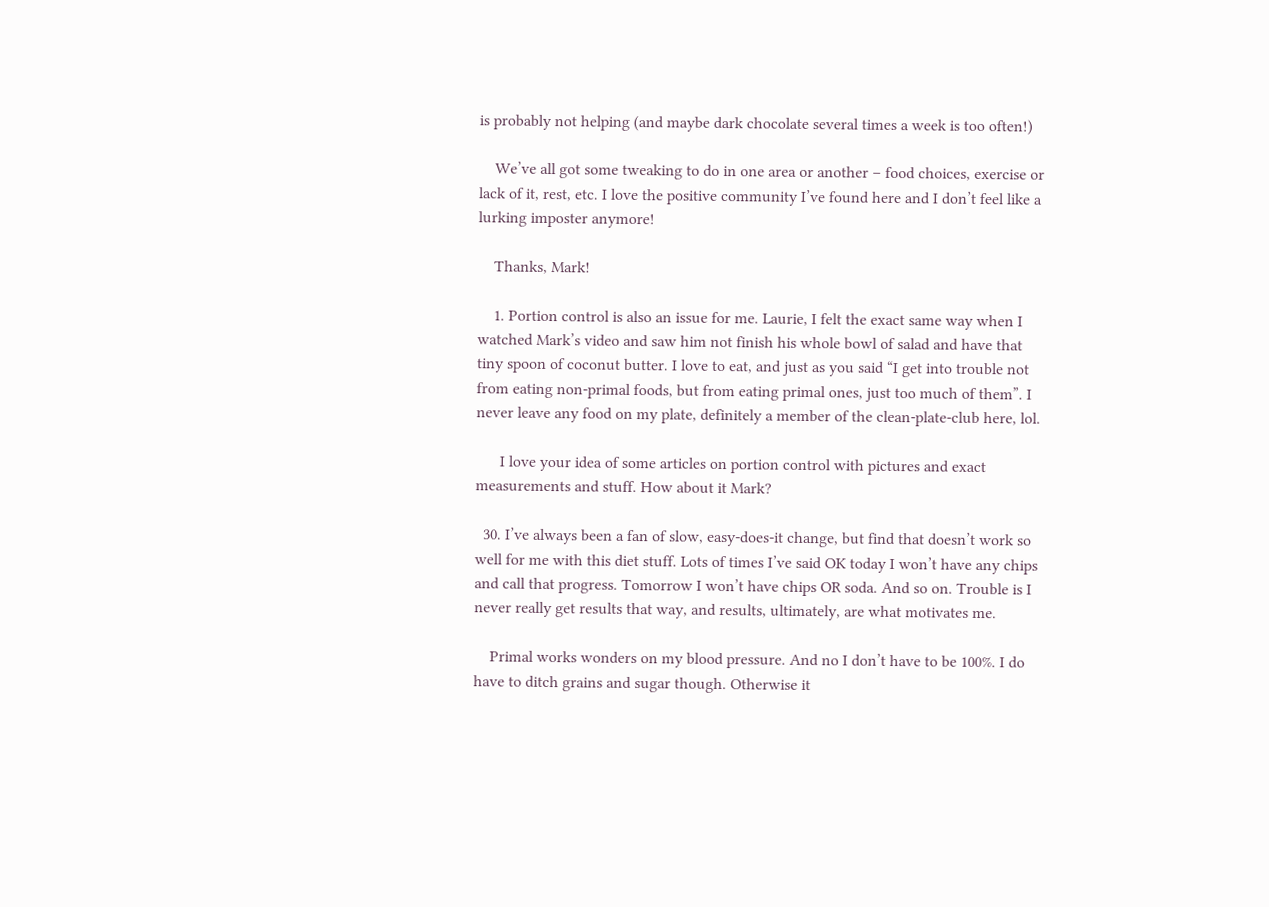is probably not helping (and maybe dark chocolate several times a week is too often!)

    We’ve all got some tweaking to do in one area or another – food choices, exercise or lack of it, rest, etc. I love the positive community I’ve found here and I don’t feel like a lurking imposter anymore!

    Thanks, Mark!

    1. Portion control is also an issue for me. Laurie, I felt the exact same way when I watched Mark’s video and saw him not finish his whole bowl of salad and have that tiny spoon of coconut butter. I love to eat, and just as you said “I get into trouble not from eating non-primal foods, but from eating primal ones, just too much of them”. I never leave any food on my plate, definitely a member of the clean-plate-club here, lol.

      I love your idea of some articles on portion control with pictures and exact measurements and stuff. How about it Mark?

  30. I’ve always been a fan of slow, easy-does-it change, but find that doesn’t work so well for me with this diet stuff. Lots of times I’ve said OK today I won’t have any chips and call that progress. Tomorrow I won’t have chips OR soda. And so on. Trouble is I never really get results that way, and results, ultimately, are what motivates me.

    Primal works wonders on my blood pressure. And no I don’t have to be 100%. I do have to ditch grains and sugar though. Otherwise it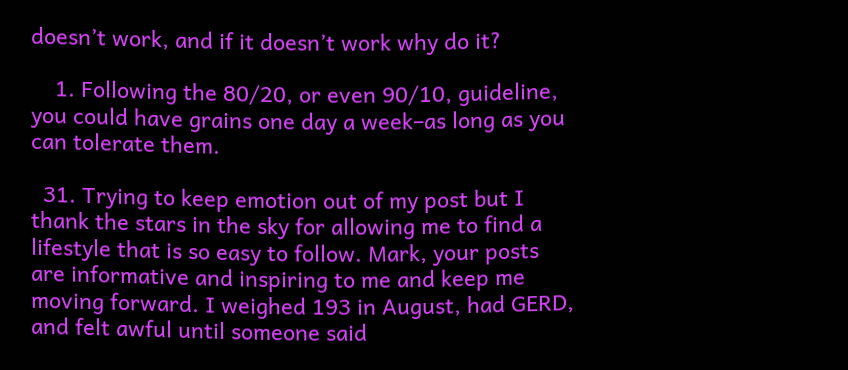doesn’t work, and if it doesn’t work why do it?

    1. Following the 80/20, or even 90/10, guideline, you could have grains one day a week–as long as you can tolerate them.

  31. Trying to keep emotion out of my post but I thank the stars in the sky for allowing me to find a lifestyle that is so easy to follow. Mark, your posts are informative and inspiring to me and keep me moving forward. I weighed 193 in August, had GERD, and felt awful until someone said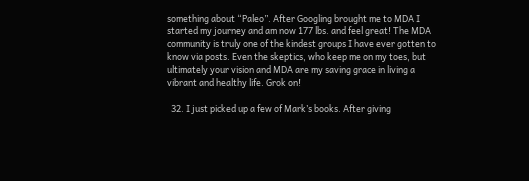something about “Paleo”. After Googling brought me to MDA I started my journey and am now 177 lbs. and feel great! The MDA community is truly one of the kindest groups I have ever gotten to know via posts. Even the skeptics, who keep me on my toes, but ultimately your vision and MDA are my saving grace in living a vibrant and healthy life. Grok on!

  32. I just picked up a few of Mark’s books. After giving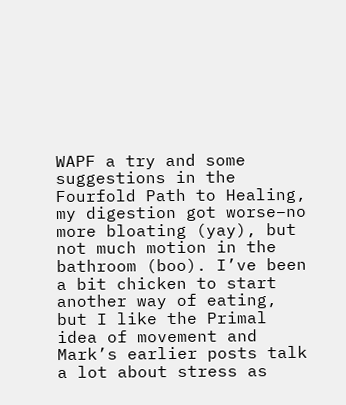WAPF a try and some suggestions in the Fourfold Path to Healing, my digestion got worse–no more bloating (yay), but not much motion in the bathroom (boo). I’ve been a bit chicken to start another way of eating, but I like the Primal idea of movement and Mark’s earlier posts talk a lot about stress as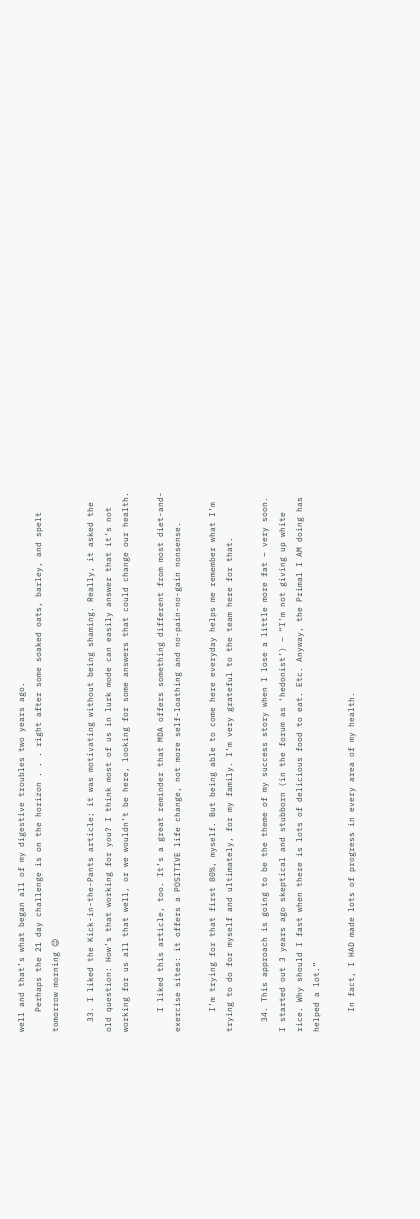well and that’s what began all of my digestive troubles two years ago.
    Perhaps the 21 day challenge is on the horizon . . . right after some soaked oats, barley, and spelt tomorrow morning 😉

  33. I liked the Kick-in-the-Pants article; it was motivating without being shaming. Really, it asked the old question: How’s that working for you? I think most of us in lurk mode can easily answer that it’s not working for us all that well, or we wouldn’t be here, looking for some answers that could change our health.

    I liked this article, too. It’s a great reminder that MDA offers something different from most diet-and-exercise sites: it offers a POSITIVE life change, not more self-loathing and no-pain-no-gain nonsense.

    I’m trying for that first 80%, myself. But being able to come here everyday helps me remember what I’m trying to do for myself and ultimately, for my family. I’m very grateful to the team here for that.

  34. This approach is going to be the theme of my success story when I lose a little more fat – very soon. I started out 3 years ago skeptical and stubborn (in the forum as ‘hedonist’) – “I’m not giving up white rice. Why should I fast when there is lots of delicious food to eat. Etc. Anyway, the Primal I AM doing has helped a lot.”

    In fact, I HAD made lots of progress in every area of my health.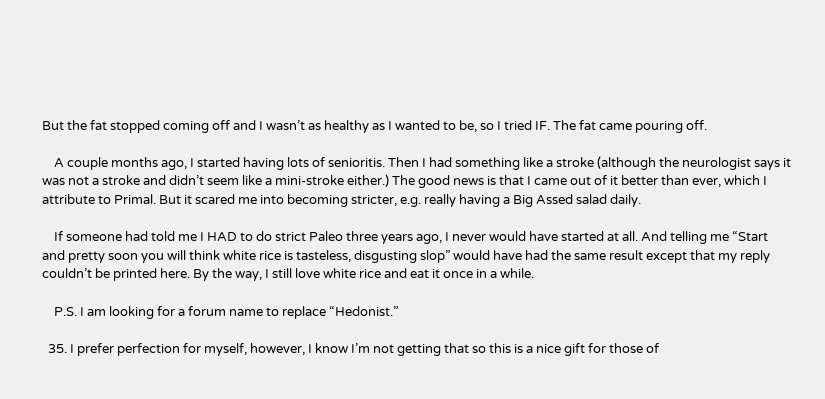But the fat stopped coming off and I wasn’t as healthy as I wanted to be, so I tried IF. The fat came pouring off.

    A couple months ago, I started having lots of senioritis. Then I had something like a stroke (although the neurologist says it was not a stroke and didn’t seem like a mini-stroke either.) The good news is that I came out of it better than ever, which I attribute to Primal. But it scared me into becoming stricter, e.g. really having a Big Assed salad daily.

    If someone had told me I HAD to do strict Paleo three years ago, I never would have started at all. And telling me “Start and pretty soon you will think white rice is tasteless, disgusting slop” would have had the same result except that my reply couldn’t be printed here. By the way, I still love white rice and eat it once in a while.

    P.S. I am looking for a forum name to replace “Hedonist.”

  35. I prefer perfection for myself, however, I know I’m not getting that so this is a nice gift for those of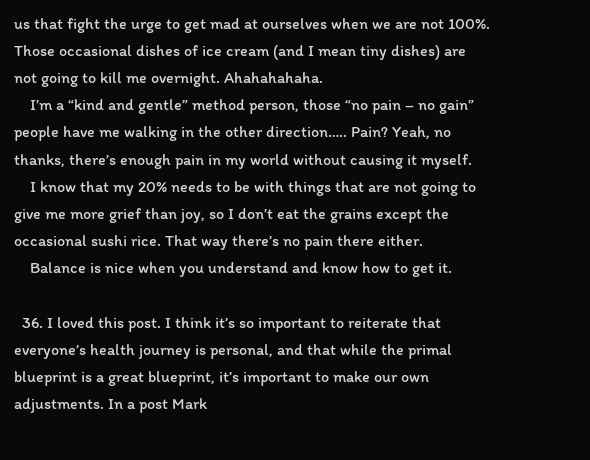us that fight the urge to get mad at ourselves when we are not 100%. Those occasional dishes of ice cream (and I mean tiny dishes) are not going to kill me overnight. Ahahahahaha.
    I’m a “kind and gentle” method person, those “no pain – no gain” people have me walking in the other direction….. Pain? Yeah, no thanks, there’s enough pain in my world without causing it myself.
    I know that my 20% needs to be with things that are not going to give me more grief than joy, so I don’t eat the grains except the occasional sushi rice. That way there’s no pain there either.
    Balance is nice when you understand and know how to get it.

  36. I loved this post. I think it’s so important to reiterate that everyone’s health journey is personal, and that while the primal blueprint is a great blueprint, it’s important to make our own adjustments. In a post Mark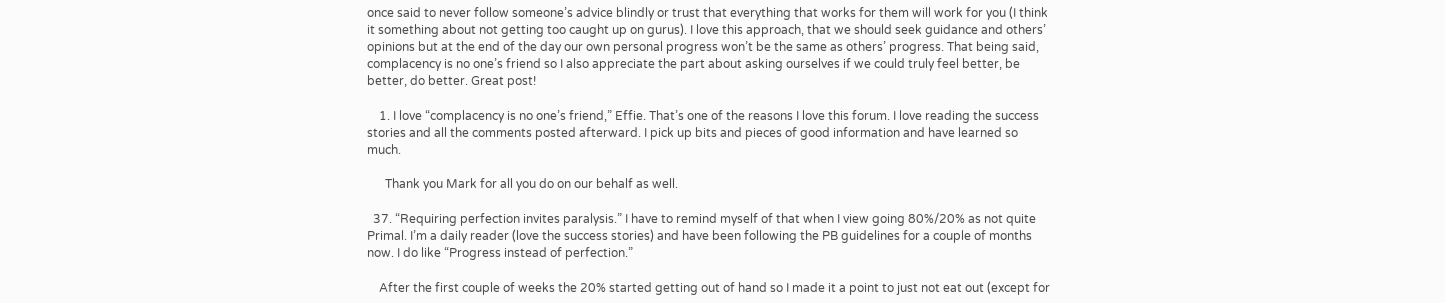once said to never follow someone’s advice blindly or trust that everything that works for them will work for you (I think it something about not getting too caught up on gurus). I love this approach, that we should seek guidance and others’ opinions but at the end of the day our own personal progress won’t be the same as others’ progress. That being said, complacency is no one’s friend so I also appreciate the part about asking ourselves if we could truly feel better, be better, do better. Great post!

    1. I love “complacency is no one’s friend,” Effie. That’s one of the reasons I love this forum. I love reading the success stories and all the comments posted afterward. I pick up bits and pieces of good information and have learned so much.

      Thank you Mark for all you do on our behalf as well.

  37. “Requiring perfection invites paralysis.” I have to remind myself of that when I view going 80%/20% as not quite Primal. I’m a daily reader (love the success stories) and have been following the PB guidelines for a couple of months now. I do like “Progress instead of perfection.”

    After the first couple of weeks the 20% started getting out of hand so I made it a point to just not eat out (except for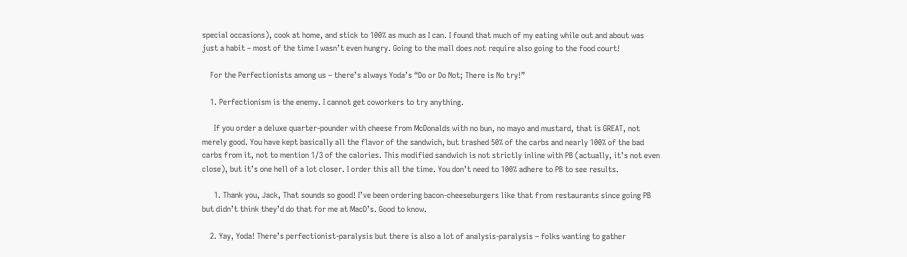special occasions), cook at home, and stick to 100% as much as I can. I found that much of my eating while out and about was just a habit – most of the time I wasn’t even hungry. Going to the mall does not require also going to the food court!

    For the Perfectionists among us – there’s always Yoda’s “Do or Do Not; There is No try!”

    1. Perfectionism is the enemy. I cannot get coworkers to try anything.

      If you order a deluxe quarter-pounder with cheese from McDonalds with no bun, no mayo and mustard, that is GREAT, not merely good. You have kept basically all the flavor of the sandwich, but trashed 50% of the carbs and nearly 100% of the bad carbs from it, not to mention 1/3 of the calories. This modified sandwich is not strictly inline with PB (actually, it’s not even close), but it’s one hell of a lot closer. I order this all the time. You don’t need to 100% adhere to PB to see results.

      1. Thank you, Jack, That sounds so good! I’ve been ordering bacon-cheeseburgers like that from restaurants since going PB but didn’t think they’d do that for me at MacD’s. Good to know.

    2. Yay, Yoda! There’s perfectionist-paralysis but there is also a lot of analysis-paralysis – folks wanting to gather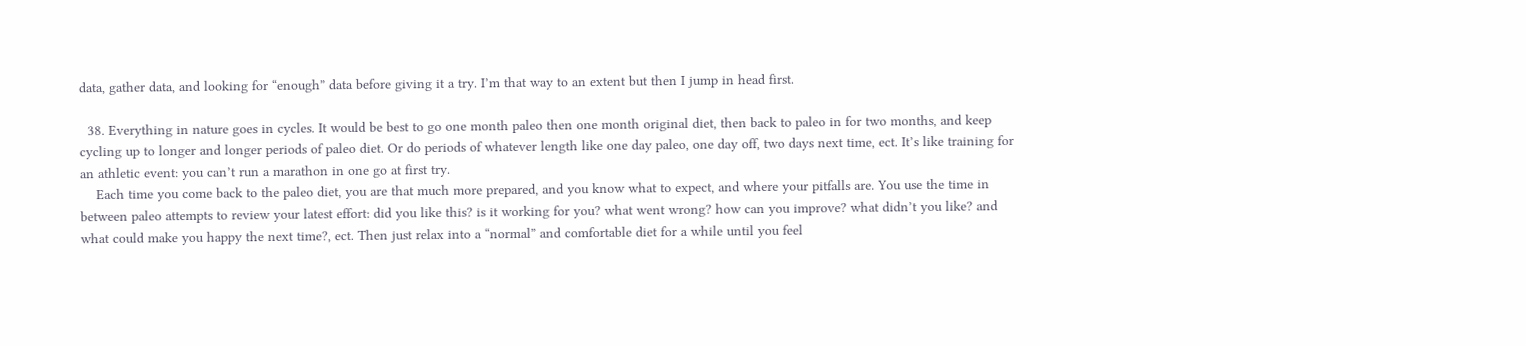data, gather data, and looking for “enough” data before giving it a try. I’m that way to an extent but then I jump in head first.

  38. Everything in nature goes in cycles. It would be best to go one month paleo then one month original diet, then back to paleo in for two months, and keep cycling up to longer and longer periods of paleo diet. Or do periods of whatever length like one day paleo, one day off, two days next time, ect. It’s like training for an athletic event: you can’t run a marathon in one go at first try.
    Each time you come back to the paleo diet, you are that much more prepared, and you know what to expect, and where your pitfalls are. You use the time in between paleo attempts to review your latest effort: did you like this? is it working for you? what went wrong? how can you improve? what didn’t you like? and what could make you happy the next time?, ect. Then just relax into a “normal” and comfortable diet for a while until you feel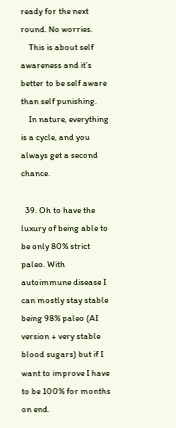ready for the next round. No worries.
    This is about self awareness and it’s better to be self aware than self punishing.
    In nature, everything is a cycle, and you always get a second chance.

  39. Oh to have the luxury of being able to be only 80% strict paleo. With autoimmune disease I can mostly stay stable being 98% paleo (AI version + very stable blood sugars) but if I want to improve I have to be 100% for months on end.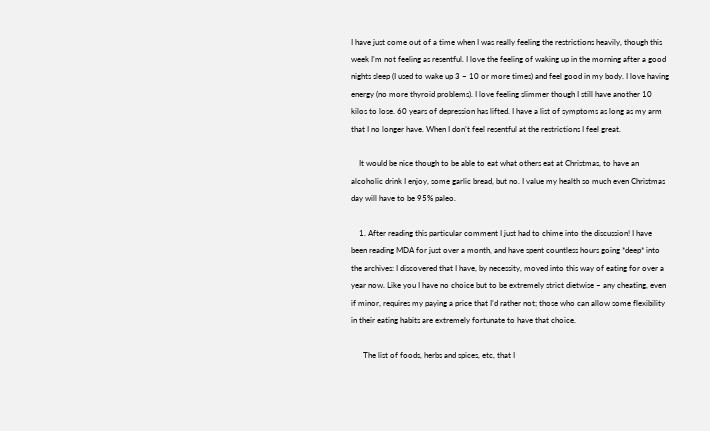I have just come out of a time when I was really feeling the restrictions heavily, though this week I’m not feeling as resentful. I love the feeling of waking up in the morning after a good nights sleep (I used to wake up 3 – 10 or more times) and feel good in my body. I love having energy (no more thyroid problems). I love feeling slimmer though I still have another 10 kilos to lose. 60 years of depression has lifted. I have a list of symptoms as long as my arm that I no longer have. When I don’t feel resentful at the restrictions I feel great.

    It would be nice though to be able to eat what others eat at Christmas, to have an alcoholic drink I enjoy, some garlic bread, but no. I value my health so much even Christmas day will have to be 95% paleo.

    1. After reading this particular comment I just had to chime into the discussion! I have been reading MDA for just over a month, and have spent countless hours going *deep* into the archives: I discovered that I have, by necessity, moved into this way of eating for over a year now. Like you I have no choice but to be extremely strict dietwise – any cheating, even if minor, requires my paying a price that I’d rather not; those who can allow some flexibility in their eating habits are extremely fortunate to have that choice.

      The list of foods, herbs and spices, etc, that I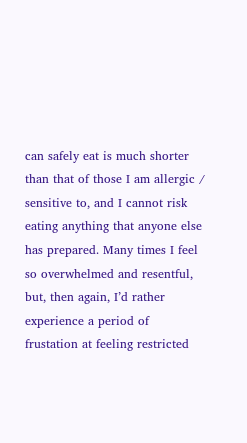can safely eat is much shorter than that of those I am allergic / sensitive to, and I cannot risk eating anything that anyone else has prepared. Many times I feel so overwhelmed and resentful, but, then again, I’d rather experience a period of frustation at feeling restricted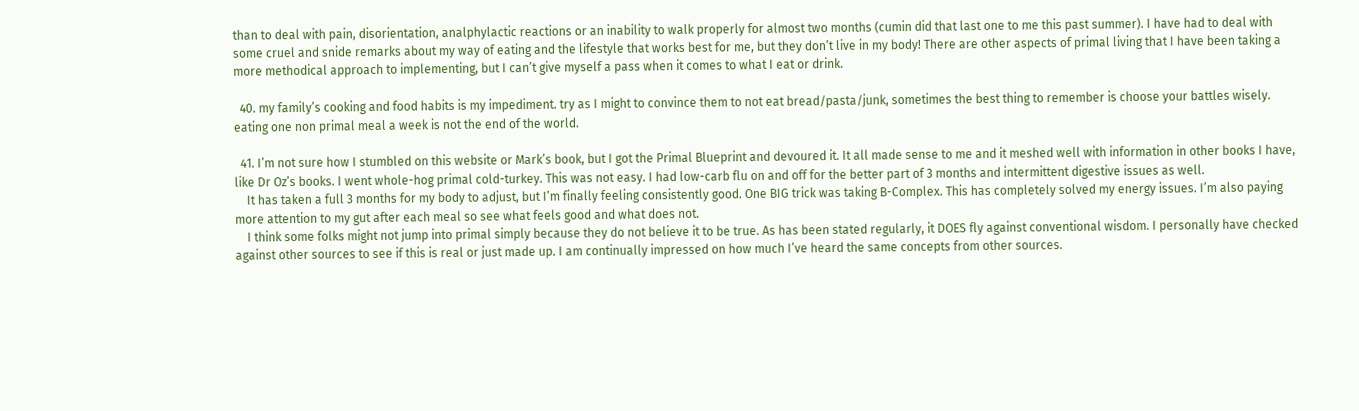than to deal with pain, disorientation, analphylactic reactions or an inability to walk properly for almost two months (cumin did that last one to me this past summer). I have had to deal with some cruel and snide remarks about my way of eating and the lifestyle that works best for me, but they don’t live in my body! There are other aspects of primal living that I have been taking a more methodical approach to implementing, but I can’t give myself a pass when it comes to what I eat or drink.

  40. my family’s cooking and food habits is my impediment. try as I might to convince them to not eat bread/pasta/junk, sometimes the best thing to remember is choose your battles wisely. eating one non primal meal a week is not the end of the world.

  41. I’m not sure how I stumbled on this website or Mark’s book, but I got the Primal Blueprint and devoured it. It all made sense to me and it meshed well with information in other books I have, like Dr Oz’s books. I went whole-hog primal cold-turkey. This was not easy. I had low-carb flu on and off for the better part of 3 months and intermittent digestive issues as well.
    It has taken a full 3 months for my body to adjust, but I’m finally feeling consistently good. One BIG trick was taking B-Complex. This has completely solved my energy issues. I’m also paying more attention to my gut after each meal so see what feels good and what does not.
    I think some folks might not jump into primal simply because they do not believe it to be true. As has been stated regularly, it DOES fly against conventional wisdom. I personally have checked against other sources to see if this is real or just made up. I am continually impressed on how much I’ve heard the same concepts from other sources.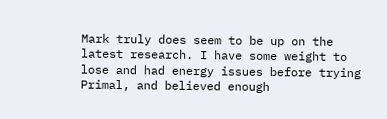Mark truly does seem to be up on the latest research. I have some weight to lose and had energy issues before trying Primal, and believed enough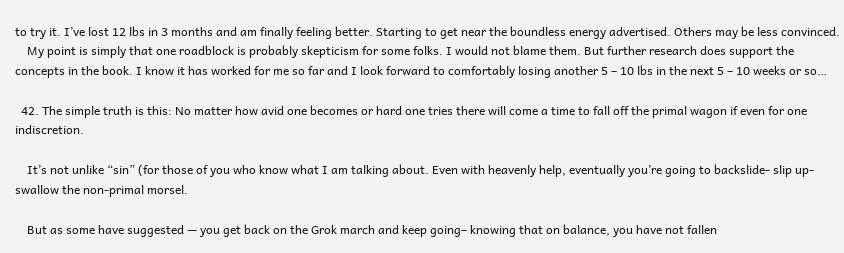to try it. I’ve lost 12 lbs in 3 months and am finally feeling better. Starting to get near the boundless energy advertised. Others may be less convinced.
    My point is simply that one roadblock is probably skepticism for some folks. I would not blame them. But further research does support the concepts in the book. I know it has worked for me so far and I look forward to comfortably losing another 5 – 10 lbs in the next 5 – 10 weeks or so…

  42. The simple truth is this: No matter how avid one becomes or hard one tries there will come a time to fall off the primal wagon if even for one indiscretion.

    It’s not unlike “sin” (for those of you who know what I am talking about. Even with heavenly help, eventually you’re going to backslide- slip up- swallow the non-primal morsel.

    But as some have suggested — you get back on the Grok march and keep going– knowing that on balance, you have not fallen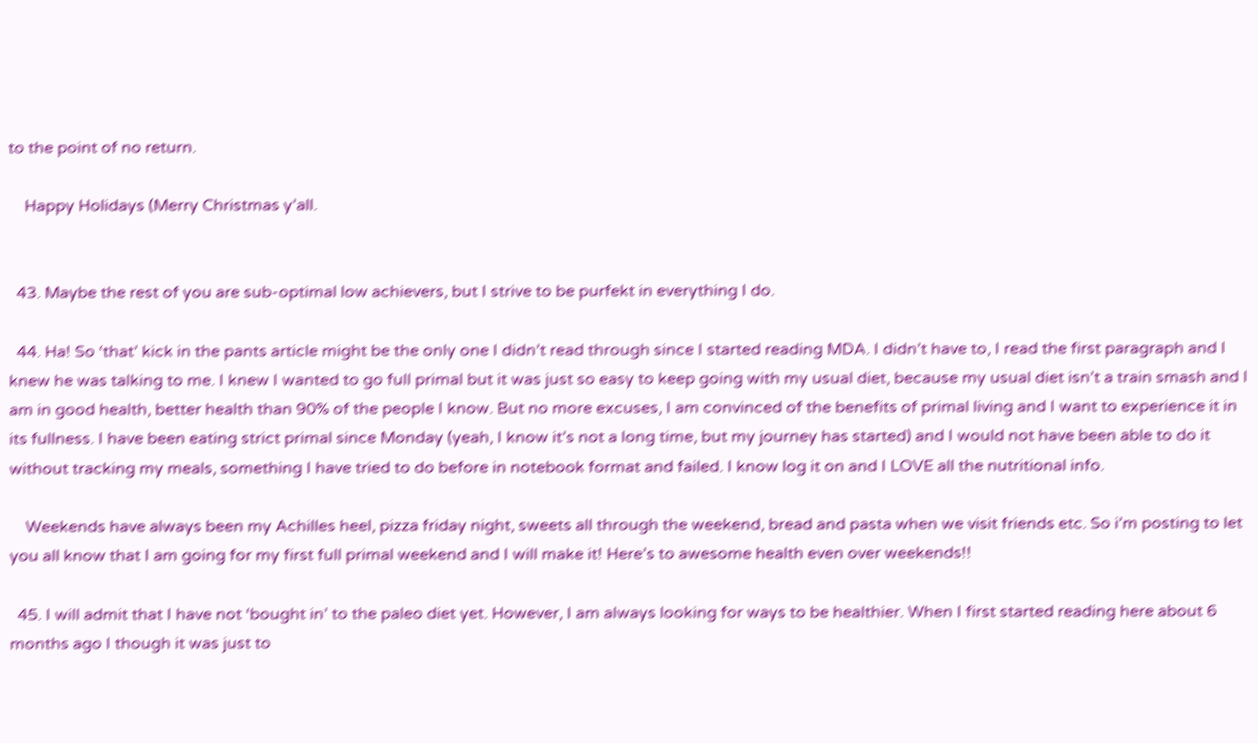to the point of no return.

    Happy Holidays (Merry Christmas y’all.


  43. Maybe the rest of you are sub-optimal low achievers, but I strive to be purfekt in everything I do.

  44. Ha! So ‘that’ kick in the pants article might be the only one I didn’t read through since I started reading MDA. I didn’t have to, I read the first paragraph and I knew he was talking to me. I knew I wanted to go full primal but it was just so easy to keep going with my usual diet, because my usual diet isn’t a train smash and I am in good health, better health than 90% of the people I know. But no more excuses, I am convinced of the benefits of primal living and I want to experience it in its fullness. I have been eating strict primal since Monday (yeah, I know it’s not a long time, but my journey has started) and I would not have been able to do it without tracking my meals, something I have tried to do before in notebook format and failed. I know log it on and I LOVE all the nutritional info.

    Weekends have always been my Achilles heel, pizza friday night, sweets all through the weekend, bread and pasta when we visit friends etc. So i’m posting to let you all know that I am going for my first full primal weekend and I will make it! Here’s to awesome health even over weekends!!

  45. I will admit that I have not ‘bought in’ to the paleo diet yet. However, I am always looking for ways to be healthier. When I first started reading here about 6 months ago I though it was just to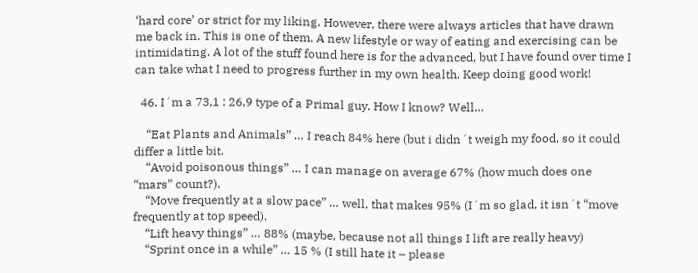‘hard core’ or strict for my liking. However, there were always articles that have drawn me back in. This is one of them. A new lifestyle or way of eating and exercising can be intimidating. A lot of the stuff found here is for the advanced, but I have found over time I can take what I need to progress further in my own health. Keep doing good work!

  46. I´m a 73,1 : 26,9 type of a Primal guy. How I know? Well…

    “Eat Plants and Animals” … I reach 84% here (but i didn´t weigh my food, so it could differ a little bit.
    “Avoid poisonous things” … I can manage on average 67% (how much does one “mars” count?).
    “Move frequently at a slow pace” … well, that makes 95% (I´m so glad, it isn´t “move frequently at top speed).
    “Lift heavy things” … 88% (maybe, because not all things I lift are really heavy)
    “Sprint once in a while” … 15 % (I still hate it – please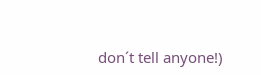don´t tell anyone!)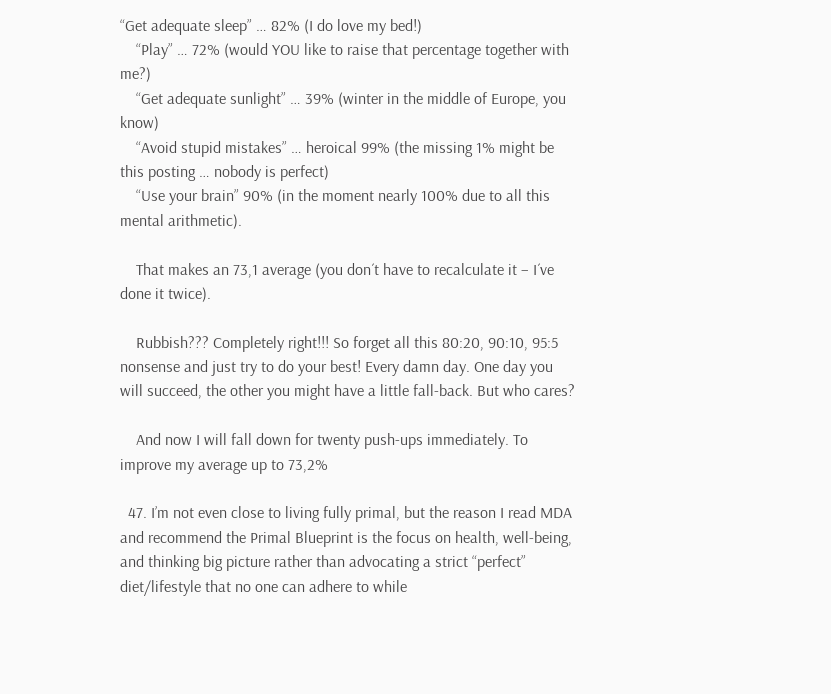“Get adequate sleep” … 82% (I do love my bed!)
    “Play” … 72% (would YOU like to raise that percentage together with me?)
    “Get adequate sunlight” … 39% (winter in the middle of Europe, you know)
    “Avoid stupid mistakes” … heroical 99% (the missing 1% might be this posting … nobody is perfect)
    “Use your brain” 90% (in the moment nearly 100% due to all this mental arithmetic).

    That makes an 73,1 average (you don´t have to recalculate it – I´ve done it twice).

    Rubbish??? Completely right!!! So forget all this 80:20, 90:10, 95:5 nonsense and just try to do your best! Every damn day. One day you will succeed, the other you might have a little fall-back. But who cares?

    And now I will fall down for twenty push-ups immediately. To improve my average up to 73,2%

  47. I’m not even close to living fully primal, but the reason I read MDA and recommend the Primal Blueprint is the focus on health, well-being, and thinking big picture rather than advocating a strict “perfect” diet/lifestyle that no one can adhere to while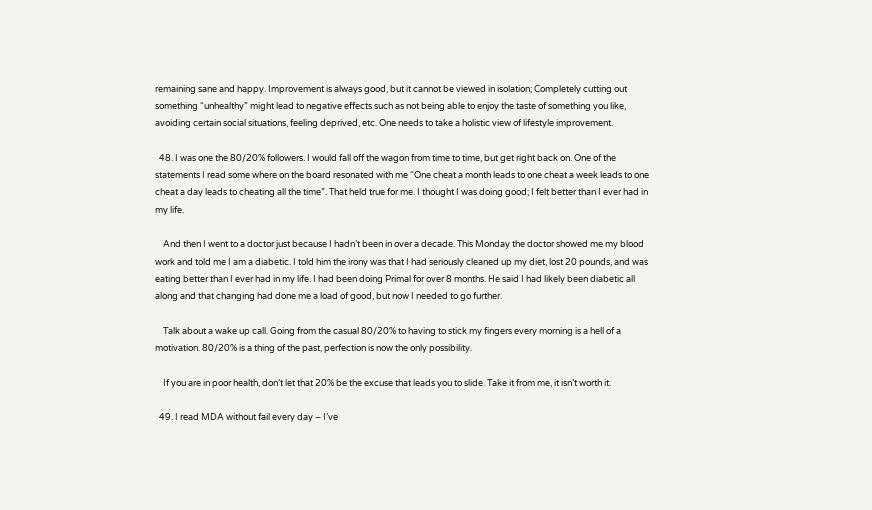remaining sane and happy. Improvement is always good, but it cannot be viewed in isolation; Completely cutting out something “unhealthy” might lead to negative effects such as not being able to enjoy the taste of something you like, avoiding certain social situations, feeling deprived, etc. One needs to take a holistic view of lifestyle improvement.

  48. I was one the 80/20% followers. I would fall off the wagon from time to time, but get right back on. One of the statements I read some where on the board resonated with me “One cheat a month leads to one cheat a week leads to one cheat a day leads to cheating all the time”. That held true for me. I thought I was doing good; I felt better than I ever had in my life.

    And then I went to a doctor just because I hadn’t been in over a decade. This Monday the doctor showed me my blood work and told me I am a diabetic. I told him the irony was that I had seriously cleaned up my diet, lost 20 pounds, and was eating better than I ever had in my life. I had been doing Primal for over 8 months. He said I had likely been diabetic all along and that changing had done me a load of good, but now I needed to go further.

    Talk about a wake up call. Going from the casual 80/20% to having to stick my fingers every morning is a hell of a motivation. 80/20% is a thing of the past, perfection is now the only possibility.

    If you are in poor health, don’t let that 20% be the excuse that leads you to slide. Take it from me, it isn’t worth it.

  49. I read MDA without fail every day – I’ve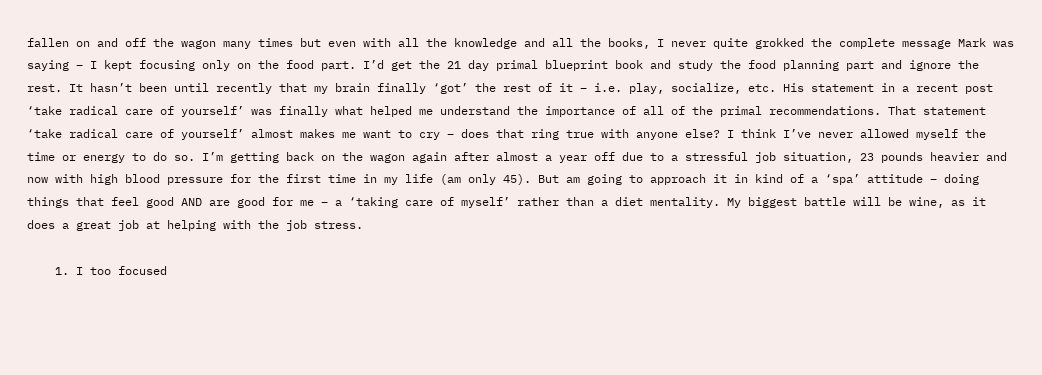fallen on and off the wagon many times but even with all the knowledge and all the books, I never quite grokked the complete message Mark was saying – I kept focusing only on the food part. I’d get the 21 day primal blueprint book and study the food planning part and ignore the rest. It hasn’t been until recently that my brain finally ‘got’ the rest of it – i.e. play, socialize, etc. His statement in a recent post ‘take radical care of yourself’ was finally what helped me understand the importance of all of the primal recommendations. That statement ‘take radical care of yourself’ almost makes me want to cry – does that ring true with anyone else? I think I’ve never allowed myself the time or energy to do so. I’m getting back on the wagon again after almost a year off due to a stressful job situation, 23 pounds heavier and now with high blood pressure for the first time in my life (am only 45). But am going to approach it in kind of a ‘spa’ attitude – doing things that feel good AND are good for me – a ‘taking care of myself’ rather than a diet mentality. My biggest battle will be wine, as it does a great job at helping with the job stress.

    1. I too focused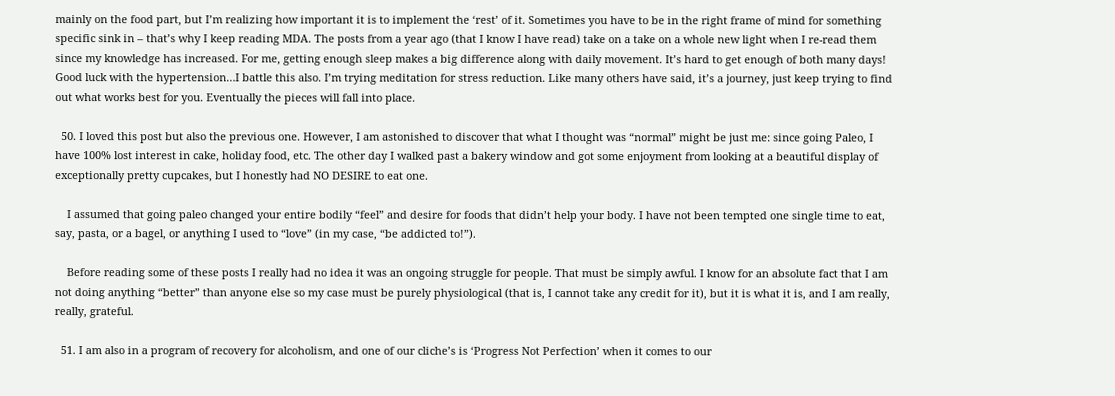mainly on the food part, but I’m realizing how important it is to implement the ‘rest’ of it. Sometimes you have to be in the right frame of mind for something specific sink in – that’s why I keep reading MDA. The posts from a year ago (that I know I have read) take on a take on a whole new light when I re-read them since my knowledge has increased. For me, getting enough sleep makes a big difference along with daily movement. It’s hard to get enough of both many days! Good luck with the hypertension…I battle this also. I’m trying meditation for stress reduction. Like many others have said, it’s a journey, just keep trying to find out what works best for you. Eventually the pieces will fall into place.

  50. I loved this post but also the previous one. However, I am astonished to discover that what I thought was “normal” might be just me: since going Paleo, I have 100% lost interest in cake, holiday food, etc. The other day I walked past a bakery window and got some enjoyment from looking at a beautiful display of exceptionally pretty cupcakes, but I honestly had NO DESIRE to eat one.

    I assumed that going paleo changed your entire bodily “feel” and desire for foods that didn’t help your body. I have not been tempted one single time to eat, say, pasta, or a bagel, or anything I used to “love” (in my case, “be addicted to!”).

    Before reading some of these posts I really had no idea it was an ongoing struggle for people. That must be simply awful. I know for an absolute fact that I am not doing anything “better” than anyone else so my case must be purely physiological (that is, I cannot take any credit for it), but it is what it is, and I am really, really, grateful.

  51. I am also in a program of recovery for alcoholism, and one of our cliche’s is ‘Progress Not Perfection’ when it comes to our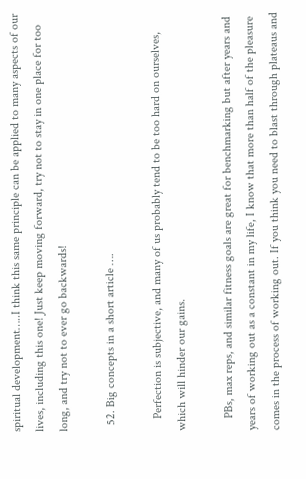spiritual development…..I think this same principle can be applied to many aspects of our lives, including this one! Just keep moving forward, try not to stay in one place for too long, and try not to ever go backwards!

  52. Big concepts in a short article ….

    Perfection is subjective, and many of us probably tend to be too hard on ourselves, which will hinder our gains.

    PBs, max reps, and similar fitness goals are great for benchmarking but after years and years of working out as a constant in my life, I know that more than half of the pleasure comes in the process of working out. If you think you need to blast through plateaus and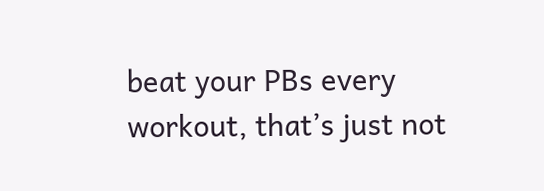beat your PBs every workout, that’s just not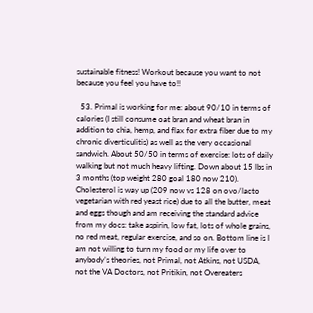sustainable fitness! Workout because you want to not because you feel you have to!!

  53. Primal is working for me: about 90/10 in terms of calories (I still consume oat bran and wheat bran in addition to chia, hemp, and flax for extra fiber due to my chronic diverticulitis) as well as the very occasional sandwich. About 50/50 in terms of exercise: lots of daily walking but not much heavy lifting. Down about 15 lbs in 3 months (top weight 280 goal 180 now 210). Cholesterol is way up (209 now vs 128 on ovo/lacto vegetarian with red yeast rice) due to all the butter, meat and eggs though and am receiving the standard advice from my docs: take aspirin, low fat, lots of whole grains, no red meat, regular exercise, and so on. Bottom line is I am not willing to turn my food or my life over to anybody’s theories, not Primal, not Atkins, not USDA, not the VA Doctors, not Pritikin, not Overeaters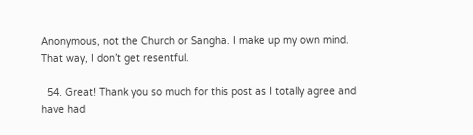Anonymous, not the Church or Sangha. I make up my own mind. That way, I don’t get resentful.

  54. Great! Thank you so much for this post as I totally agree and have had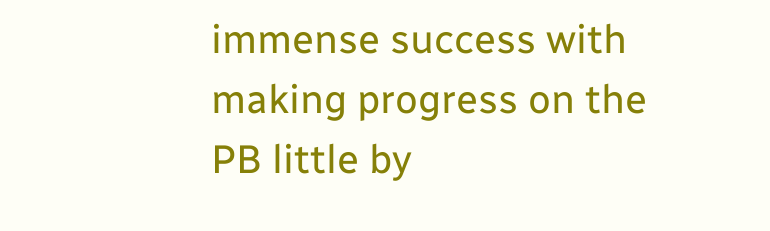immense success with making progress on the PB little by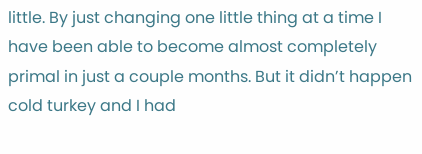little. By just changing one little thing at a time I have been able to become almost completely primal in just a couple months. But it didn’t happen cold turkey and I had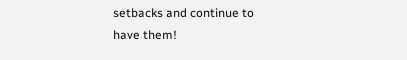setbacks and continue to have them!